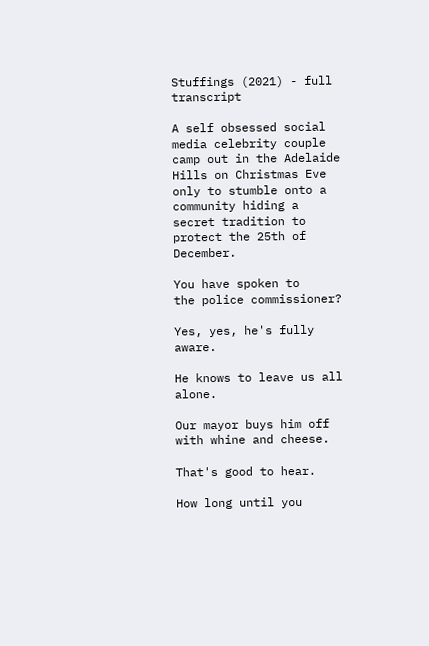Stuffings (2021) - full transcript

A self obsessed social media celebrity couple camp out in the Adelaide Hills on Christmas Eve only to stumble onto a community hiding a secret tradition to protect the 25th of December.

You have spoken to
the police commissioner?

Yes, yes, he's fully aware.

He knows to leave us all alone.

Our mayor buys him off
with whine and cheese.

That's good to hear.

How long until you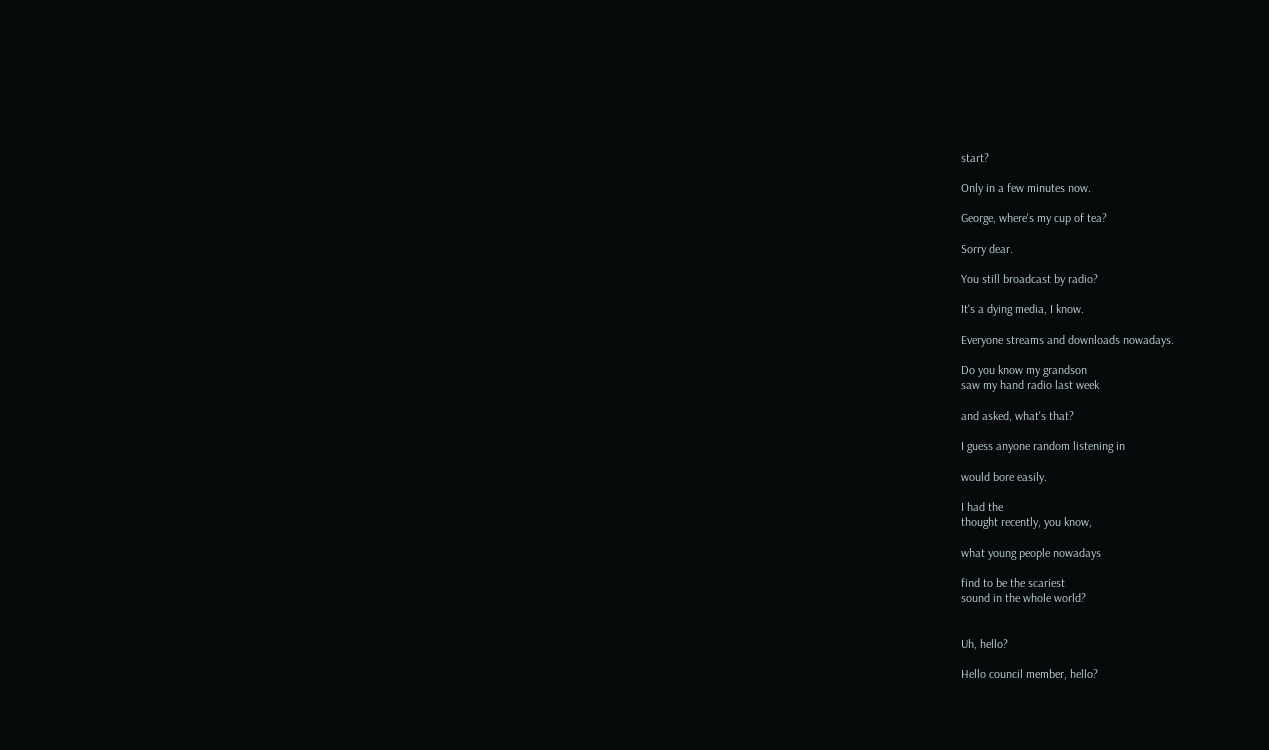start?

Only in a few minutes now.

George, where's my cup of tea?

Sorry dear.

You still broadcast by radio?

It's a dying media, I know.

Everyone streams and downloads nowadays.

Do you know my grandson
saw my hand radio last week

and asked, what's that?

I guess anyone random listening in

would bore easily.

I had the
thought recently, you know,

what young people nowadays

find to be the scariest
sound in the whole world?


Uh, hello?

Hello council member, hello?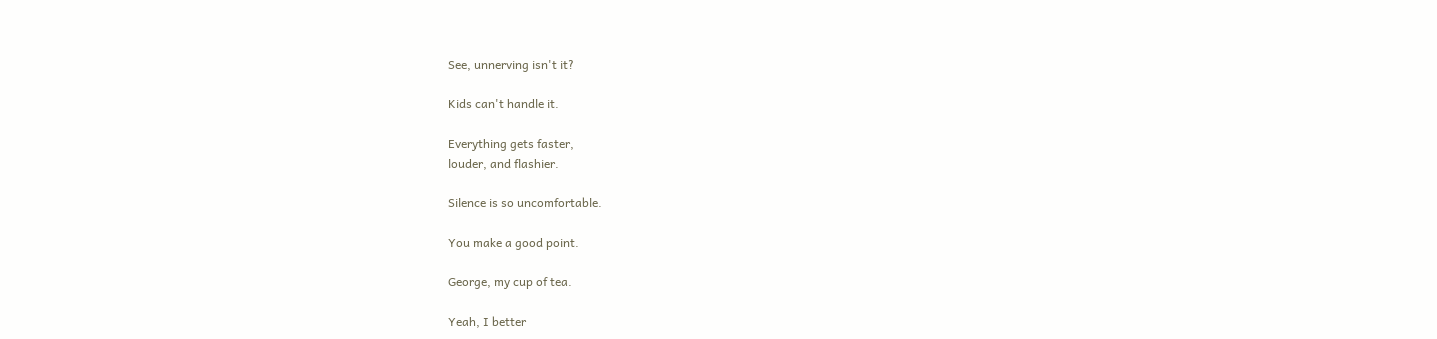See, unnerving isn't it?

Kids can't handle it.

Everything gets faster,
louder, and flashier.

Silence is so uncomfortable.

You make a good point.

George, my cup of tea.

Yeah, I better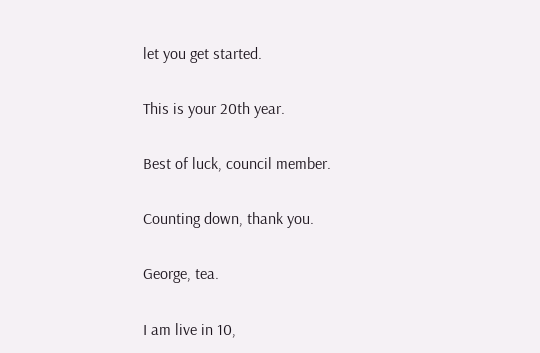let you get started.

This is your 20th year.

Best of luck, council member.

Counting down, thank you.

George, tea.

I am live in 10,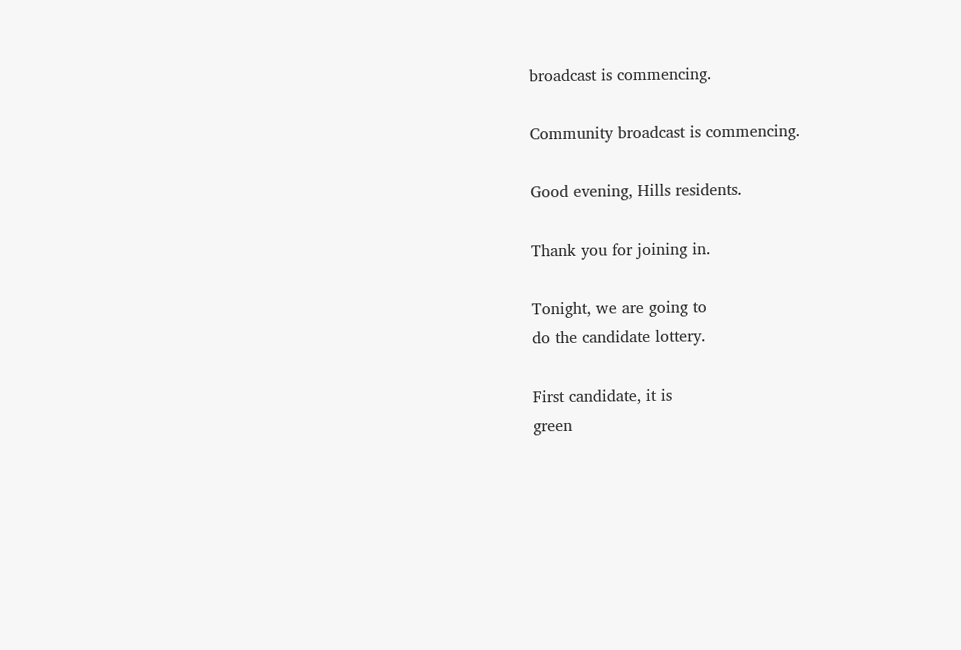broadcast is commencing.

Community broadcast is commencing.

Good evening, Hills residents.

Thank you for joining in.

Tonight, we are going to
do the candidate lottery.

First candidate, it is
green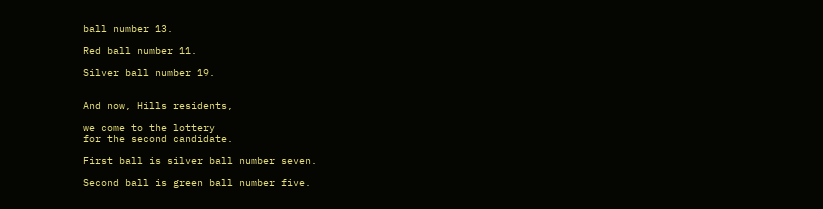ball number 13.

Red ball number 11.

Silver ball number 19.


And now, Hills residents,

we come to the lottery
for the second candidate.

First ball is silver ball number seven.

Second ball is green ball number five.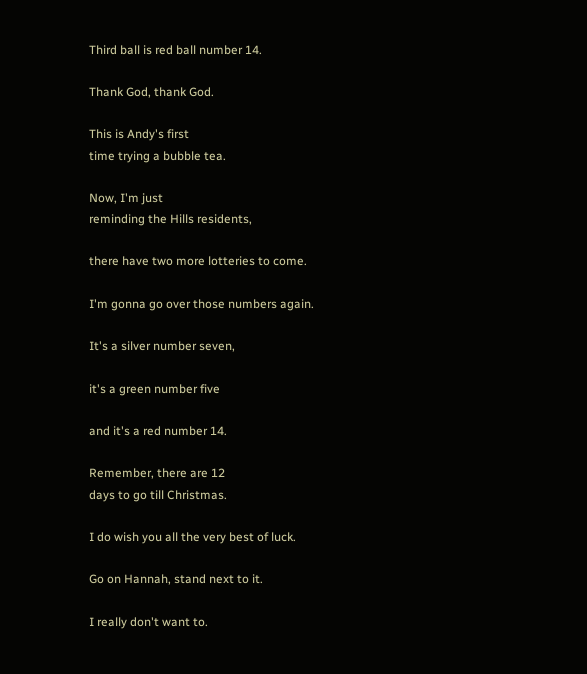Third ball is red ball number 14.

Thank God, thank God.

This is Andy's first
time trying a bubble tea.

Now, I'm just
reminding the Hills residents,

there have two more lotteries to come.

I'm gonna go over those numbers again.

It's a silver number seven,

it's a green number five

and it's a red number 14.

Remember, there are 12
days to go till Christmas.

I do wish you all the very best of luck.

Go on Hannah, stand next to it.

I really don't want to.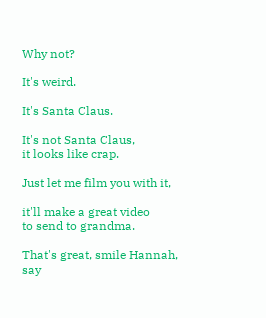Why not?

It's weird.

It's Santa Claus.

It's not Santa Claus,
it looks like crap.

Just let me film you with it,

it'll make a great video
to send to grandma.

That's great, smile Hannah,
say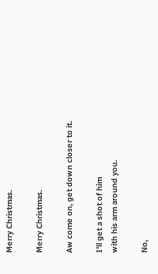Merry Christmas.

Merry Christmas.

Aw come on, get down closer to it.

I'll get a shot of him
with his arm around you.

No,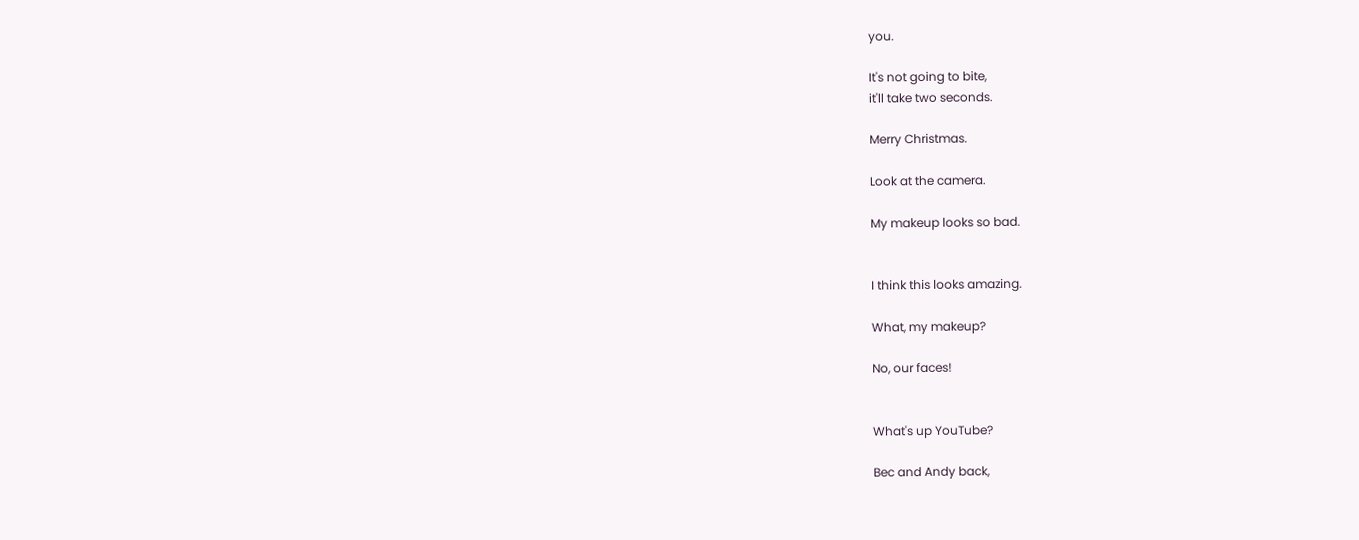you.

It's not going to bite,
it'll take two seconds.

Merry Christmas.

Look at the camera.

My makeup looks so bad.


I think this looks amazing.

What, my makeup?

No, our faces!


What's up YouTube?

Bec and Andy back,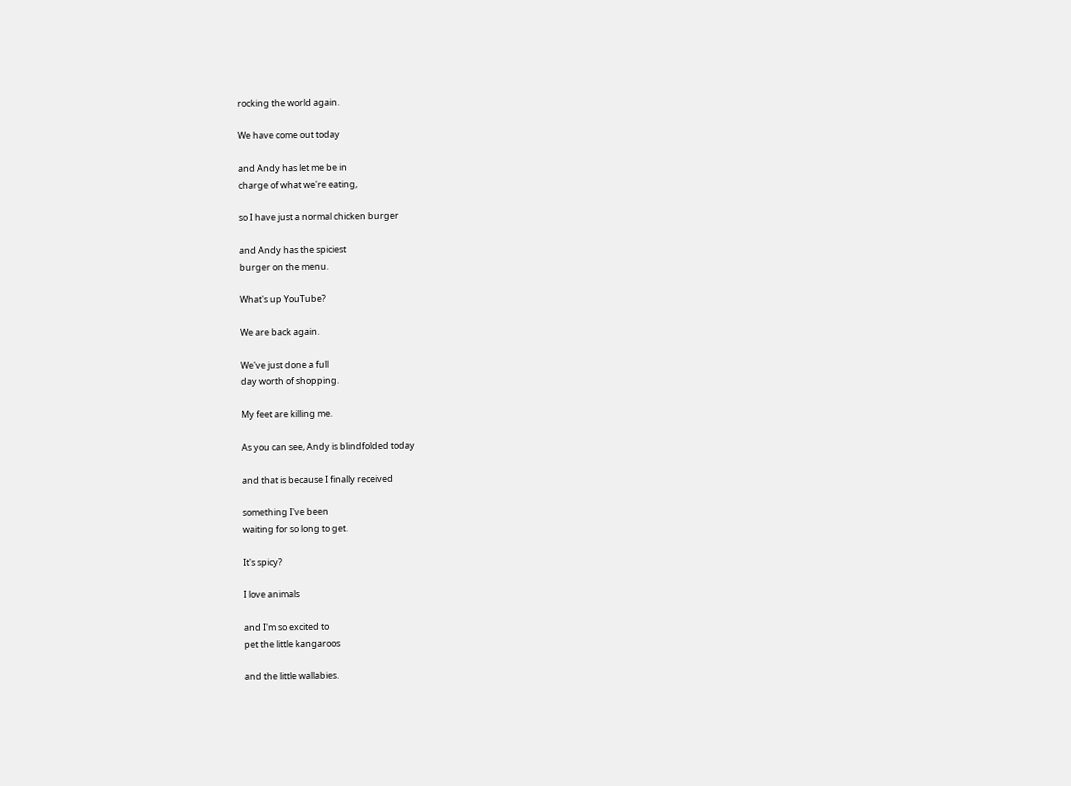rocking the world again.

We have come out today

and Andy has let me be in
charge of what we're eating,

so I have just a normal chicken burger

and Andy has the spiciest
burger on the menu.

What's up YouTube?

We are back again.

We've just done a full
day worth of shopping.

My feet are killing me.

As you can see, Andy is blindfolded today

and that is because I finally received

something I've been
waiting for so long to get.

It's spicy?

I love animals

and I'm so excited to
pet the little kangaroos

and the little wallabies.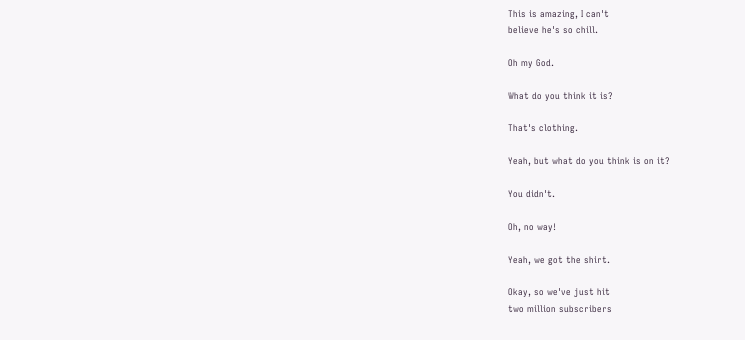This is amazing, I can't
believe he's so chill.

Oh my God.

What do you think it is?

That's clothing.

Yeah, but what do you think is on it?

You didn't.

Oh, no way!

Yeah, we got the shirt.

Okay, so we've just hit
two million subscribers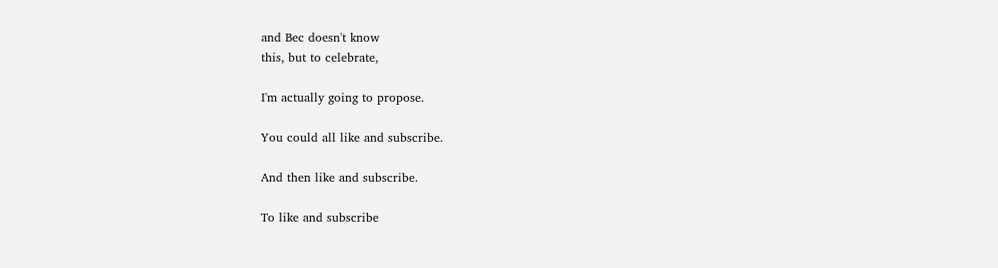and Bec doesn't know
this, but to celebrate,

I'm actually going to propose.

You could all like and subscribe.

And then like and subscribe.

To like and subscribe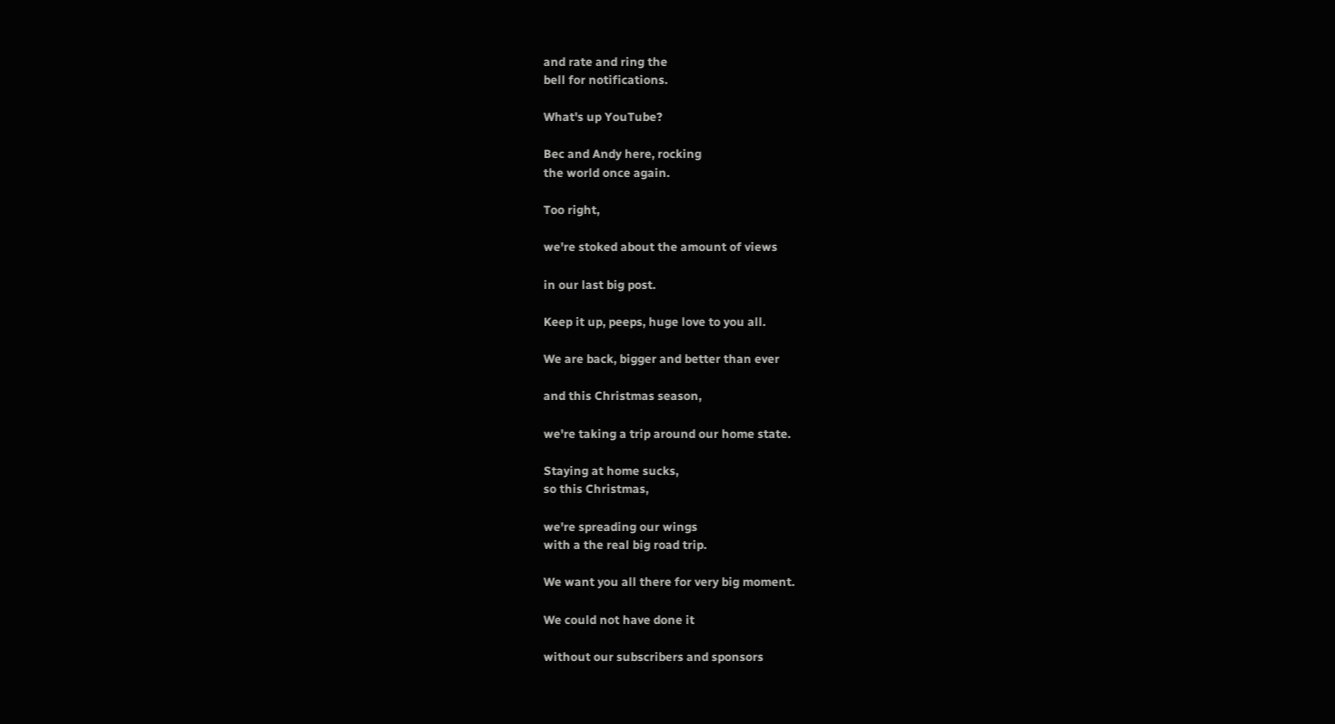and rate and ring the
bell for notifications.

What's up YouTube?

Bec and Andy here, rocking
the world once again.

Too right,

we're stoked about the amount of views

in our last big post.

Keep it up, peeps, huge love to you all.

We are back, bigger and better than ever

and this Christmas season,

we're taking a trip around our home state.

Staying at home sucks,
so this Christmas,

we're spreading our wings
with a the real big road trip.

We want you all there for very big moment.

We could not have done it

without our subscribers and sponsors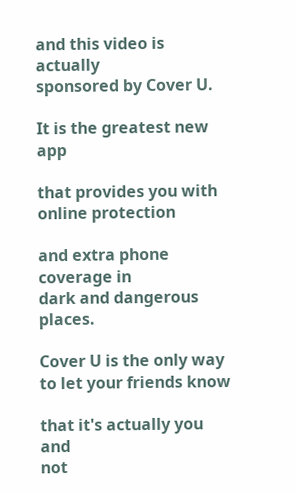and this video is actually
sponsored by Cover U.

It is the greatest new app

that provides you with online protection

and extra phone coverage in
dark and dangerous places.

Cover U is the only way
to let your friends know

that it's actually you and
not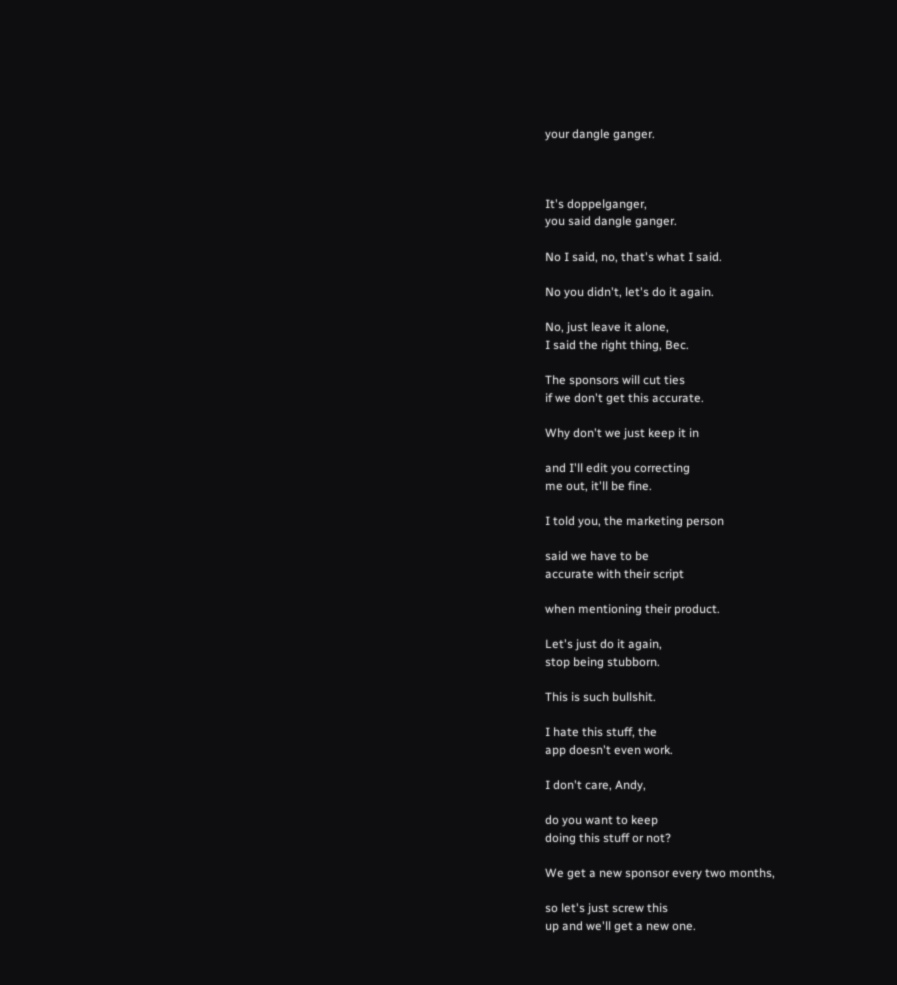your dangle ganger.



It's doppelganger,
you said dangle ganger.

No I said, no, that's what I said.

No you didn't, let's do it again.

No, just leave it alone,
I said the right thing, Bec.

The sponsors will cut ties
if we don't get this accurate.

Why don't we just keep it in

and I'll edit you correcting
me out, it'll be fine.

I told you, the marketing person

said we have to be
accurate with their script

when mentioning their product.

Let's just do it again,
stop being stubborn.

This is such bullshit.

I hate this stuff, the
app doesn't even work.

I don't care, Andy,

do you want to keep
doing this stuff or not?

We get a new sponsor every two months,

so let's just screw this
up and we'll get a new one.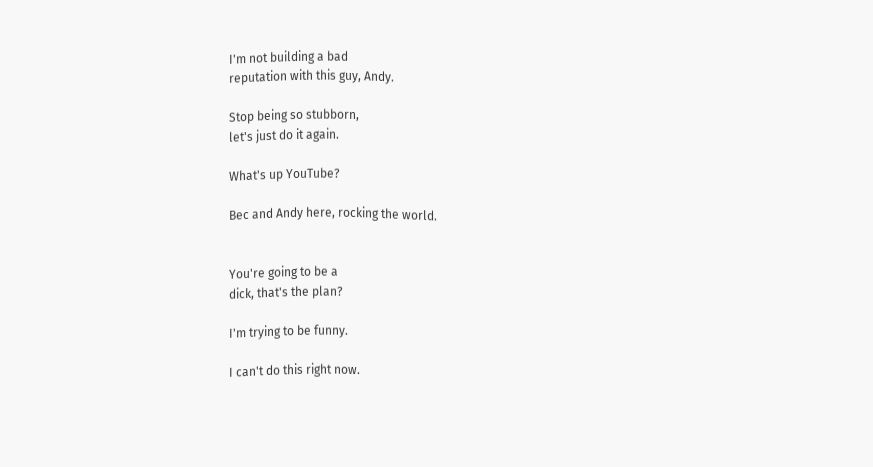I'm not building a bad
reputation with this guy, Andy.

Stop being so stubborn,
let's just do it again.

What's up YouTube?

Bec and Andy here, rocking the world.


You're going to be a
dick, that's the plan?

I'm trying to be funny.

I can't do this right now.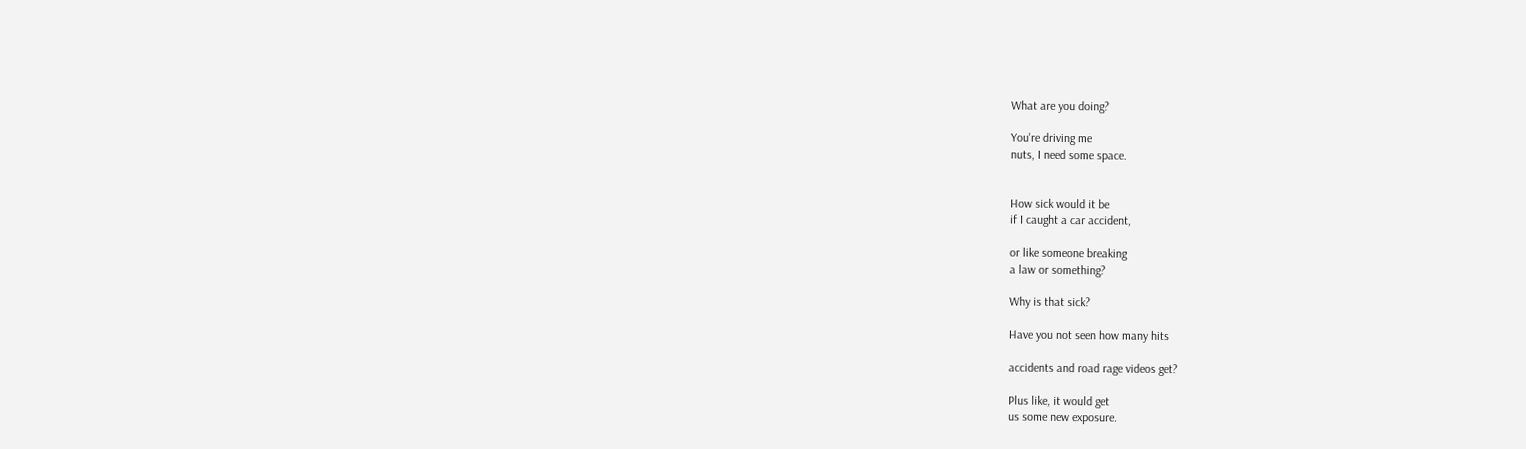What are you doing?

You're driving me
nuts, I need some space.


How sick would it be
if I caught a car accident,

or like someone breaking
a law or something?

Why is that sick?

Have you not seen how many hits

accidents and road rage videos get?

Plus like, it would get
us some new exposure.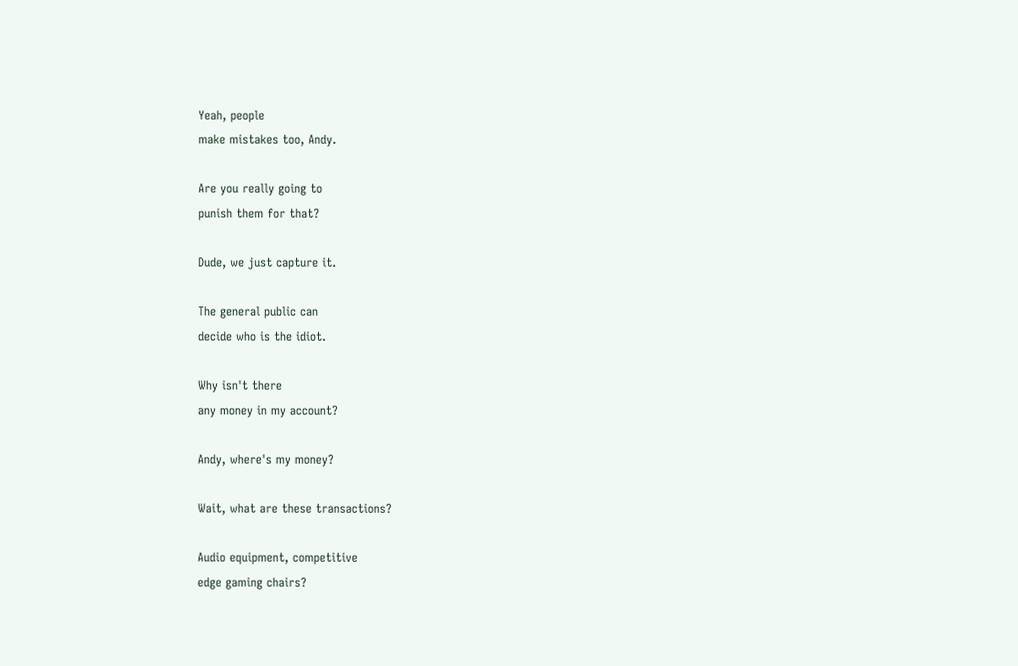Yeah, people
make mistakes too, Andy.

Are you really going to
punish them for that?

Dude, we just capture it.

The general public can
decide who is the idiot.

Why isn't there
any money in my account?

Andy, where's my money?

Wait, what are these transactions?

Audio equipment, competitive
edge gaming chairs?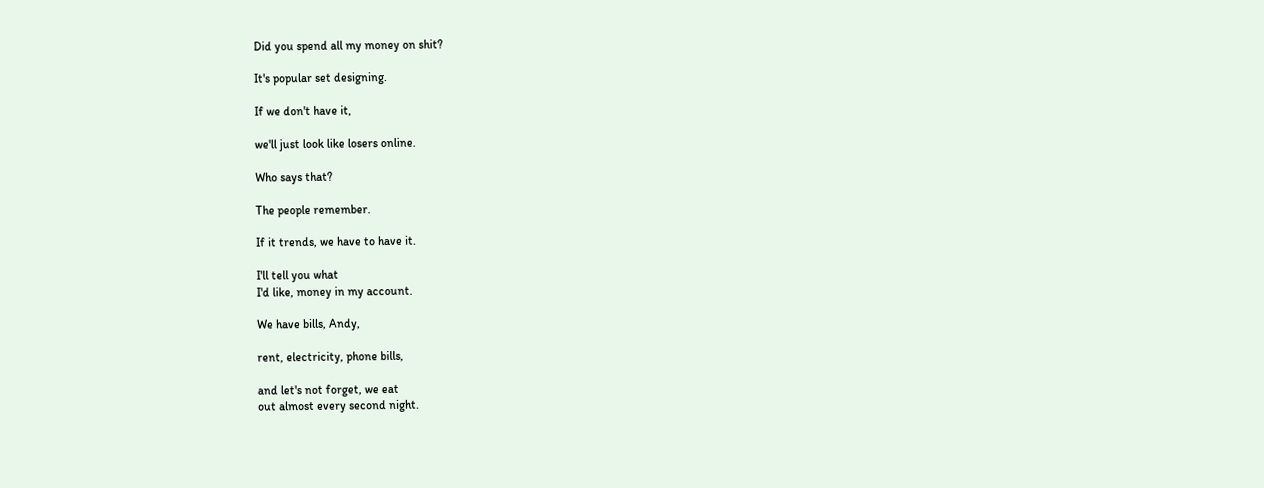Did you spend all my money on shit?

It's popular set designing.

If we don't have it,

we'll just look like losers online.

Who says that?

The people remember.

If it trends, we have to have it.

I'll tell you what
I'd like, money in my account.

We have bills, Andy,

rent, electricity, phone bills,

and let's not forget, we eat
out almost every second night.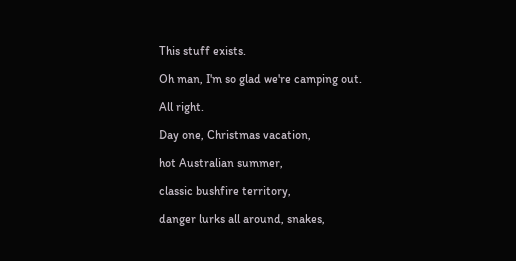This stuff exists.

Oh man, I'm so glad we're camping out.

All right.

Day one, Christmas vacation,

hot Australian summer,

classic bushfire territory,

danger lurks all around, snakes,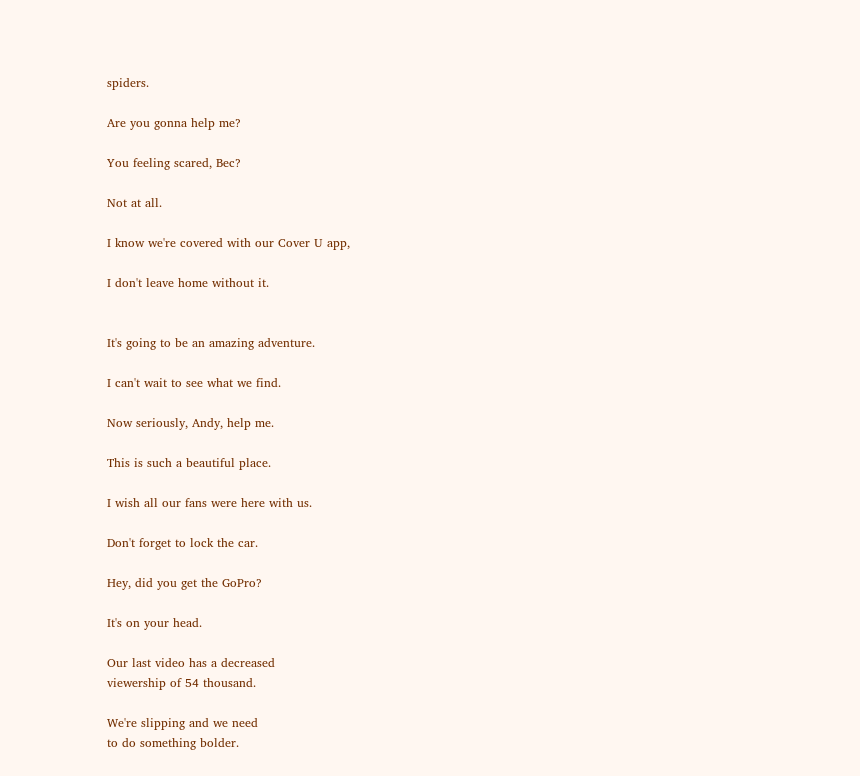spiders.

Are you gonna help me?

You feeling scared, Bec?

Not at all.

I know we're covered with our Cover U app,

I don't leave home without it.


It's going to be an amazing adventure.

I can't wait to see what we find.

Now seriously, Andy, help me.

This is such a beautiful place.

I wish all our fans were here with us.

Don't forget to lock the car.

Hey, did you get the GoPro?

It's on your head.

Our last video has a decreased
viewership of 54 thousand.

We're slipping and we need
to do something bolder.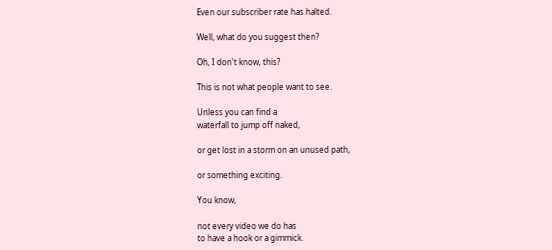Even our subscriber rate has halted.

Well, what do you suggest then?

Oh, I don't know, this?

This is not what people want to see.

Unless you can find a
waterfall to jump off naked,

or get lost in a storm on an unused path,

or something exciting.

You know,

not every video we do has
to have a hook or a gimmick.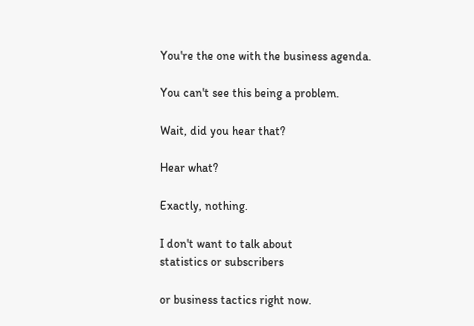You're the one with the business agenda.

You can't see this being a problem.

Wait, did you hear that?

Hear what?

Exactly, nothing.

I don't want to talk about
statistics or subscribers

or business tactics right now.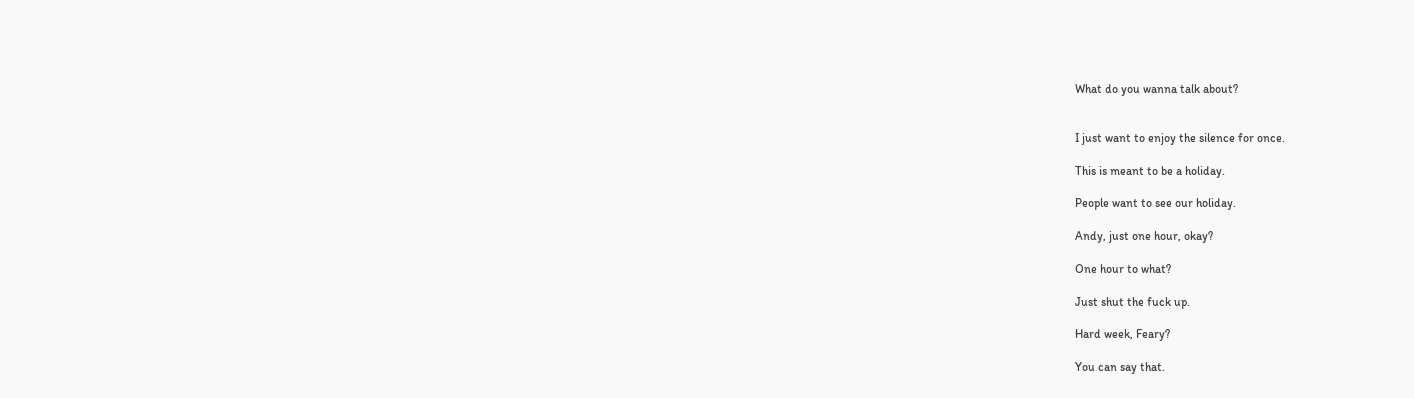What do you wanna talk about?


I just want to enjoy the silence for once.

This is meant to be a holiday.

People want to see our holiday.

Andy, just one hour, okay?

One hour to what?

Just shut the fuck up.

Hard week, Feary?

You can say that.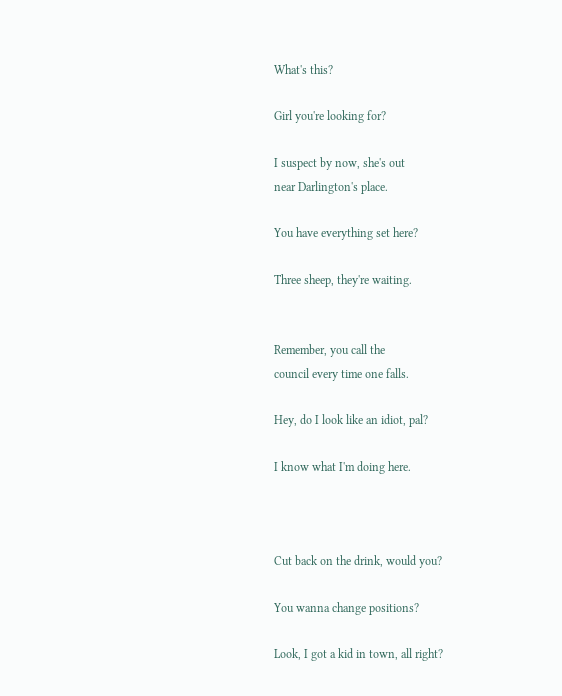What's this?

Girl you're looking for?

I suspect by now, she's out
near Darlington's place.

You have everything set here?

Three sheep, they're waiting.


Remember, you call the
council every time one falls.

Hey, do I look like an idiot, pal?

I know what I'm doing here.



Cut back on the drink, would you?

You wanna change positions?

Look, I got a kid in town, all right?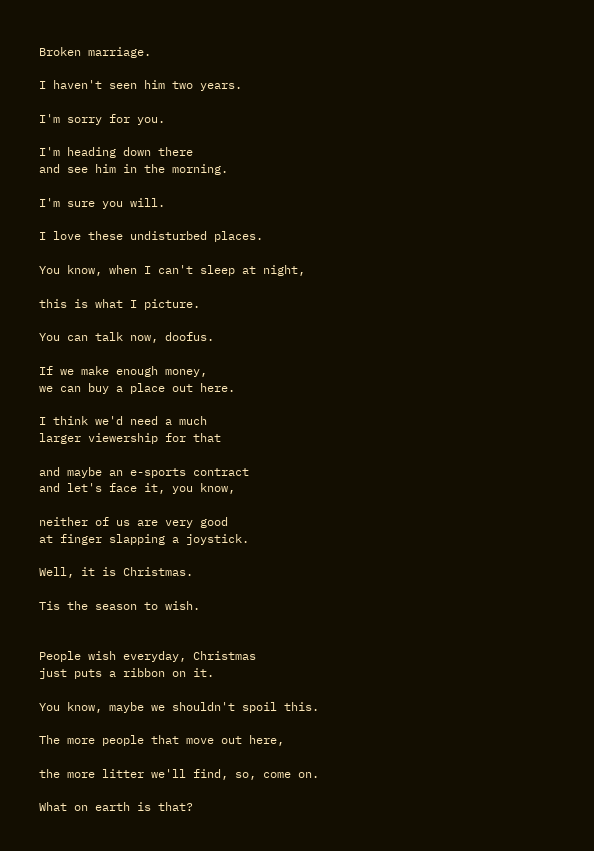Broken marriage.

I haven't seen him two years.

I'm sorry for you.

I'm heading down there
and see him in the morning.

I'm sure you will.

I love these undisturbed places.

You know, when I can't sleep at night,

this is what I picture.

You can talk now, doofus.

If we make enough money,
we can buy a place out here.

I think we'd need a much
larger viewership for that

and maybe an e-sports contract
and let's face it, you know,

neither of us are very good
at finger slapping a joystick.

Well, it is Christmas.

Tis the season to wish.


People wish everyday, Christmas
just puts a ribbon on it.

You know, maybe we shouldn't spoil this.

The more people that move out here,

the more litter we'll find, so, come on.

What on earth is that?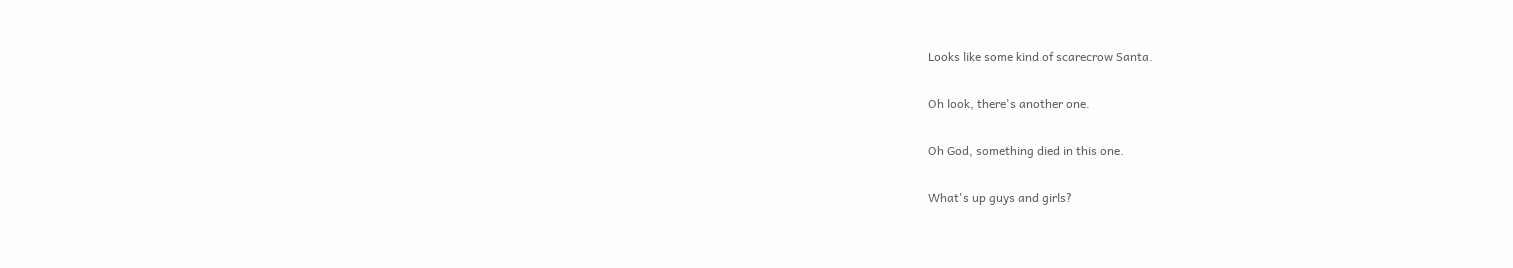Looks like some kind of scarecrow Santa.

Oh look, there's another one.

Oh God, something died in this one.

What's up guys and girls?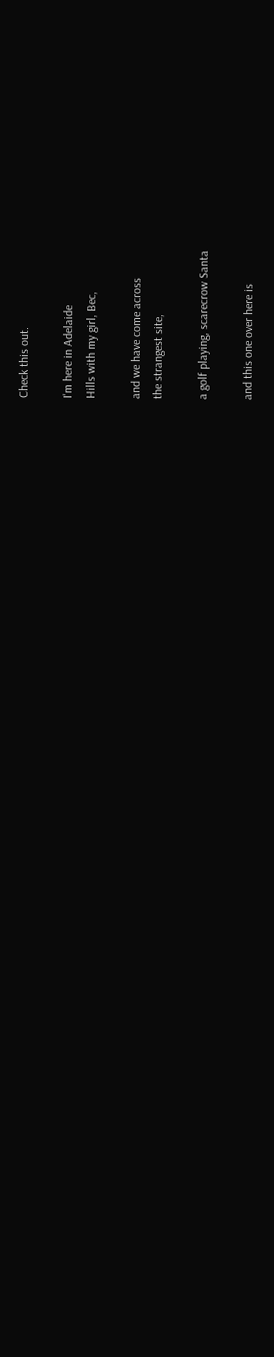Check this out.

I'm here in Adelaide
Hills with my girl, Bec,

and we have come across
the strangest site,

a golf playing, scarecrow Santa

and this one over here is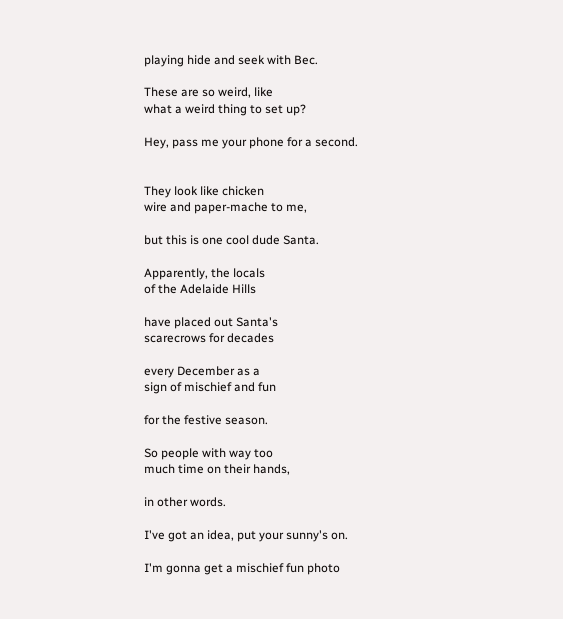playing hide and seek with Bec.

These are so weird, like
what a weird thing to set up?

Hey, pass me your phone for a second.


They look like chicken
wire and paper-mache to me,

but this is one cool dude Santa.

Apparently, the locals
of the Adelaide Hills

have placed out Santa's
scarecrows for decades

every December as a
sign of mischief and fun

for the festive season.

So people with way too
much time on their hands,

in other words.

I've got an idea, put your sunny's on.

I'm gonna get a mischief fun photo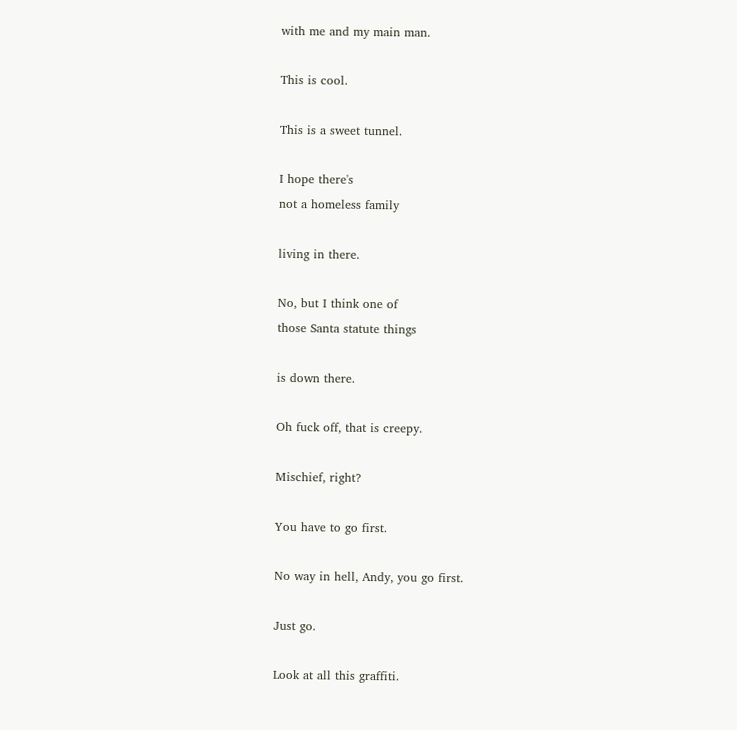with me and my main man.

This is cool.

This is a sweet tunnel.

I hope there's
not a homeless family

living in there.

No, but I think one of
those Santa statute things

is down there.

Oh fuck off, that is creepy.

Mischief, right?

You have to go first.

No way in hell, Andy, you go first.

Just go.

Look at all this graffiti.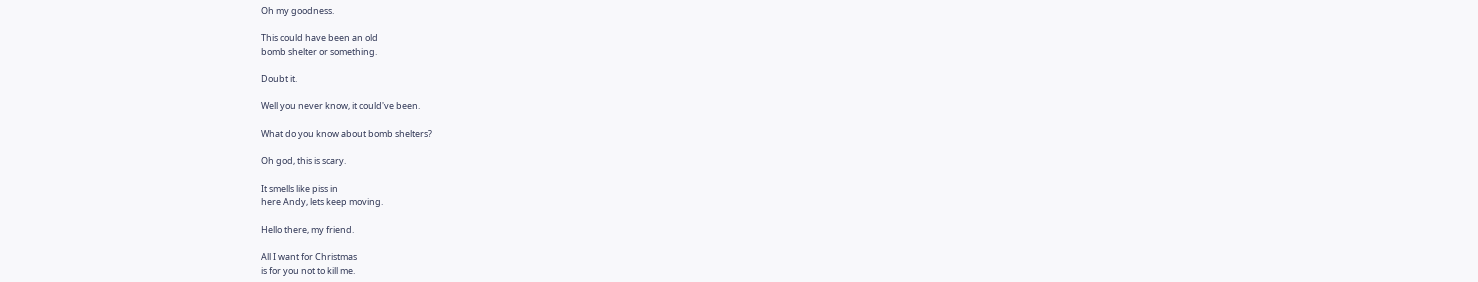Oh my goodness.

This could have been an old
bomb shelter or something.

Doubt it.

Well you never know, it could've been.

What do you know about bomb shelters?

Oh god, this is scary.

It smells like piss in
here Andy, lets keep moving.

Hello there, my friend.

All I want for Christmas
is for you not to kill me.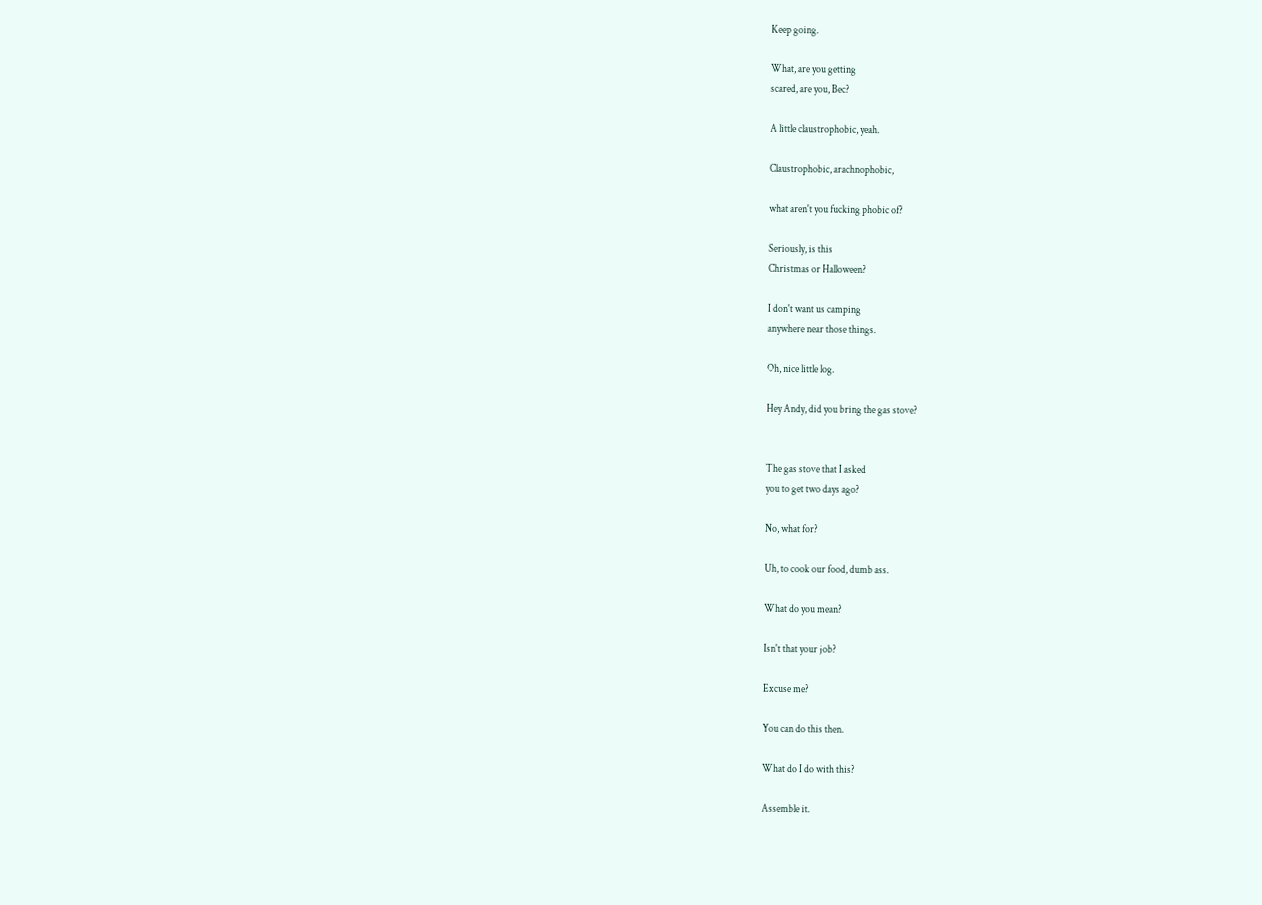Keep going.

What, are you getting
scared, are you, Bec?

A little claustrophobic, yeah.

Claustrophobic, arachnophobic,

what aren't you fucking phobic of?

Seriously, is this
Christmas or Halloween?

I don't want us camping
anywhere near those things.

Oh, nice little log.

Hey Andy, did you bring the gas stove?


The gas stove that I asked
you to get two days ago?

No, what for?

Uh, to cook our food, dumb ass.

What do you mean?

Isn't that your job?

Excuse me?

You can do this then.

What do I do with this?

Assemble it.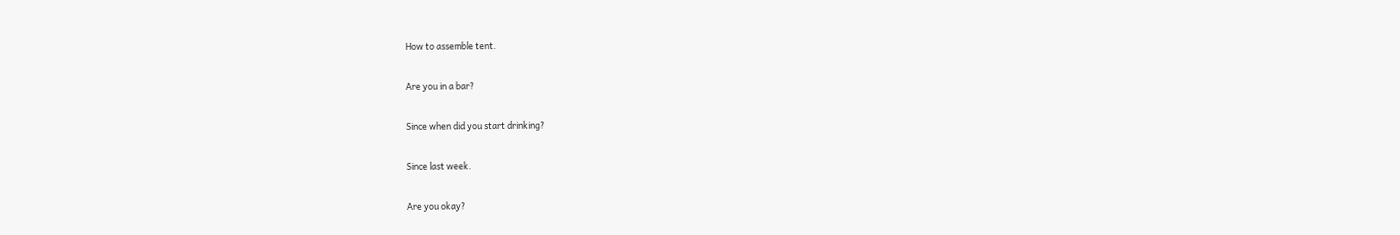How to assemble tent.

Are you in a bar?

Since when did you start drinking?

Since last week.

Are you okay?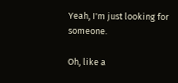Yeah, I'm just looking for someone.

Oh, like a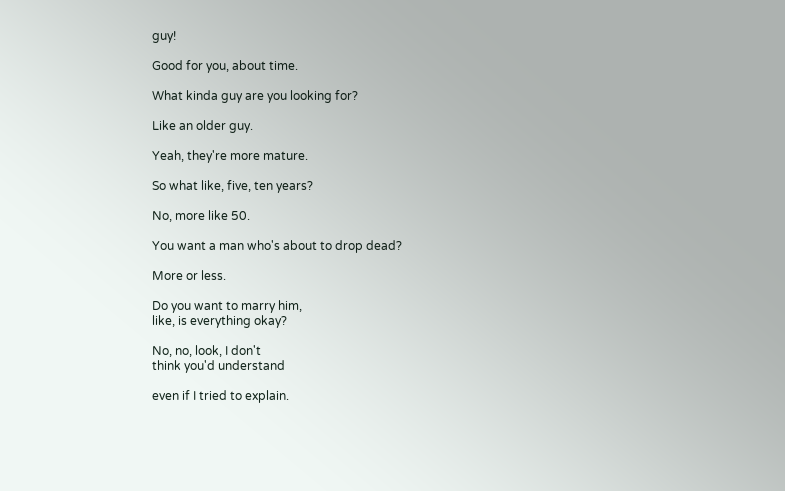guy!

Good for you, about time.

What kinda guy are you looking for?

Like an older guy.

Yeah, they're more mature.

So what like, five, ten years?

No, more like 50.

You want a man who's about to drop dead?

More or less.

Do you want to marry him,
like, is everything okay?

No, no, look, I don't
think you'd understand

even if I tried to explain.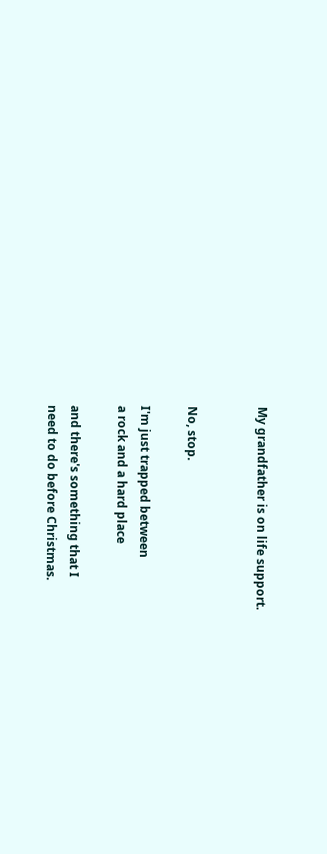My grandfather is on life support.


No, stop.

I'm just trapped between
a rock and a hard place

and there's something that I
need to do before Christmas.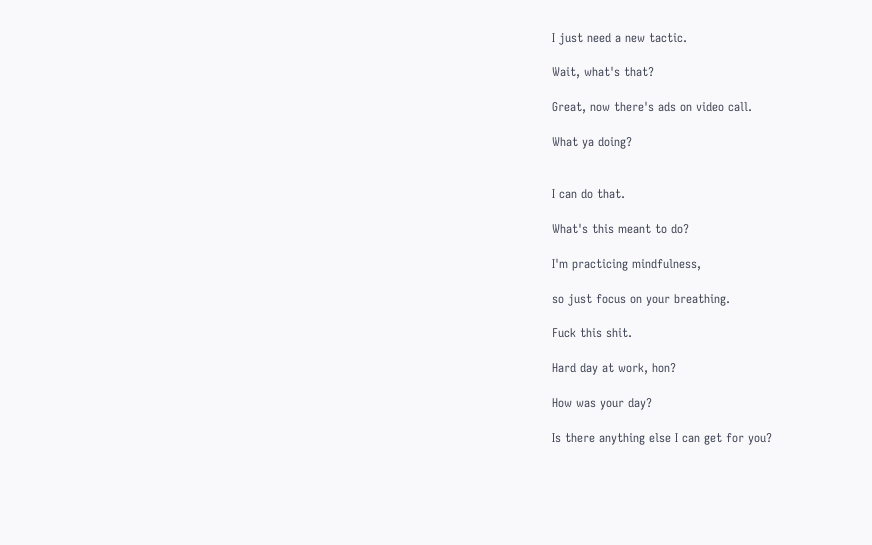I just need a new tactic.

Wait, what's that?

Great, now there's ads on video call.

What ya doing?


I can do that.

What's this meant to do?

I'm practicing mindfulness,

so just focus on your breathing.

Fuck this shit.

Hard day at work, hon?

How was your day?

Is there anything else I can get for you?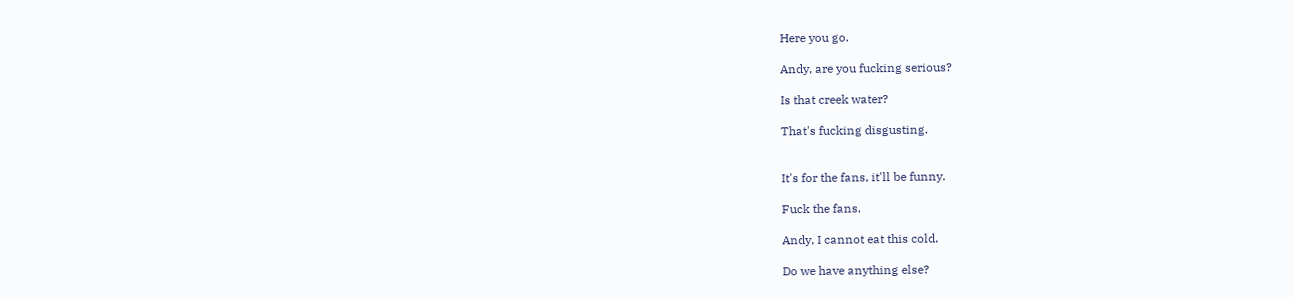Here you go.

Andy, are you fucking serious?

Is that creek water?

That's fucking disgusting.


It's for the fans, it'll be funny.

Fuck the fans.

Andy, I cannot eat this cold.

Do we have anything else?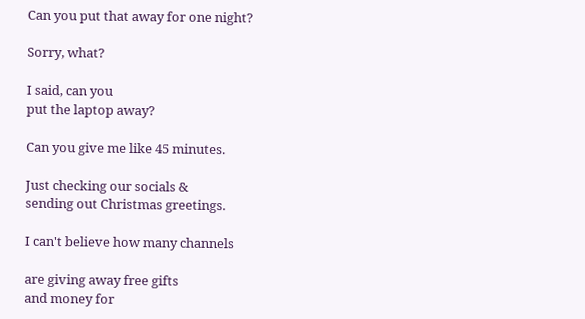Can you put that away for one night?

Sorry, what?

I said, can you
put the laptop away?

Can you give me like 45 minutes.

Just checking our socials &
sending out Christmas greetings.

I can't believe how many channels

are giving away free gifts
and money for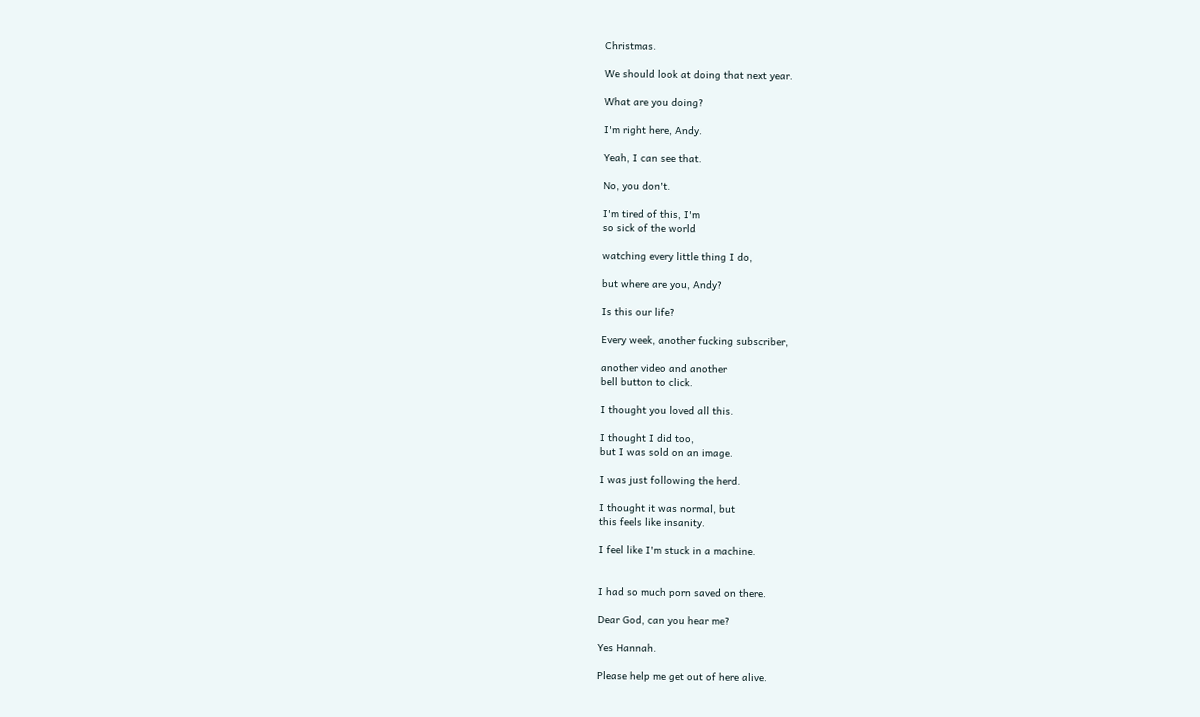Christmas.

We should look at doing that next year.

What are you doing?

I'm right here, Andy.

Yeah, I can see that.

No, you don't.

I'm tired of this, I'm
so sick of the world

watching every little thing I do,

but where are you, Andy?

Is this our life?

Every week, another fucking subscriber,

another video and another
bell button to click.

I thought you loved all this.

I thought I did too,
but I was sold on an image.

I was just following the herd.

I thought it was normal, but
this feels like insanity.

I feel like I'm stuck in a machine.


I had so much porn saved on there.

Dear God, can you hear me?

Yes Hannah.

Please help me get out of here alive.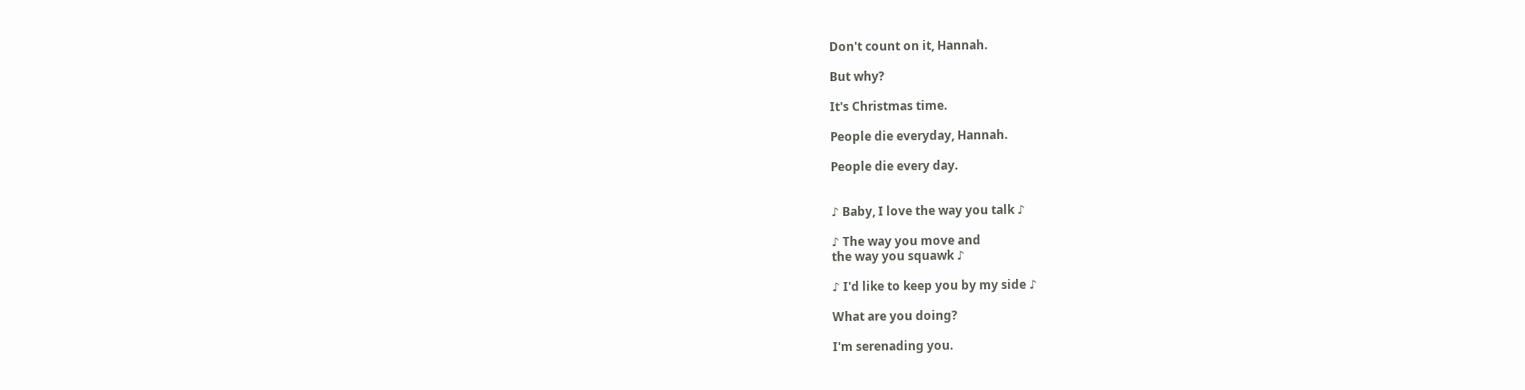Don't count on it, Hannah.

But why?

It's Christmas time.

People die everyday, Hannah.

People die every day.


♪ Baby, I love the way you talk ♪

♪ The way you move and
the way you squawk ♪

♪ I'd like to keep you by my side ♪

What are you doing?

I'm serenading you.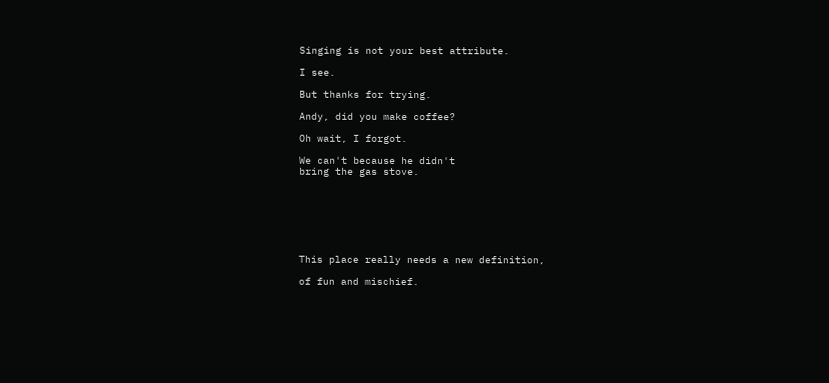Singing is not your best attribute.

I see.

But thanks for trying.

Andy, did you make coffee?

Oh wait, I forgot.

We can't because he didn't
bring the gas stove.







This place really needs a new definition,

of fun and mischief.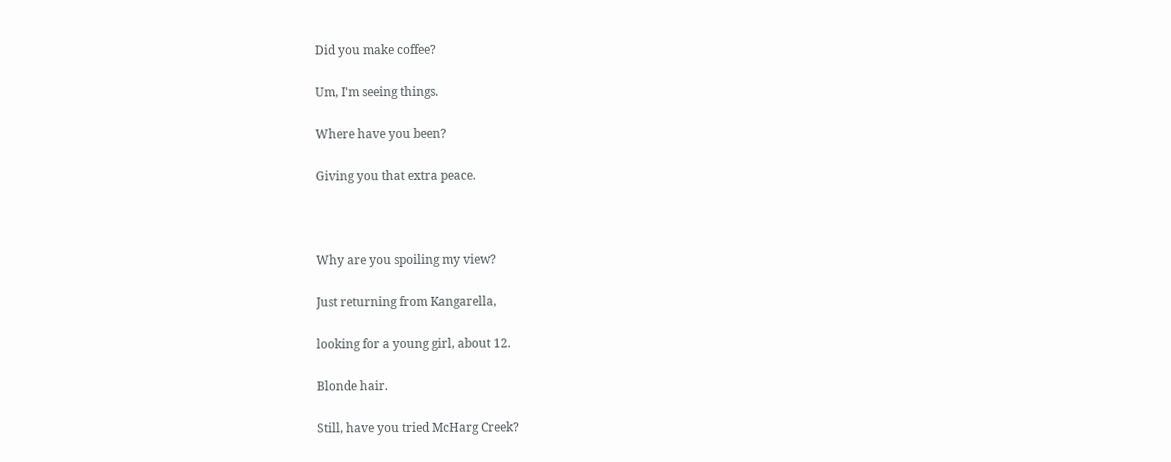Did you make coffee?

Um, I'm seeing things.

Where have you been?

Giving you that extra peace.



Why are you spoiling my view?

Just returning from Kangarella,

looking for a young girl, about 12.

Blonde hair.

Still, have you tried McHarg Creek?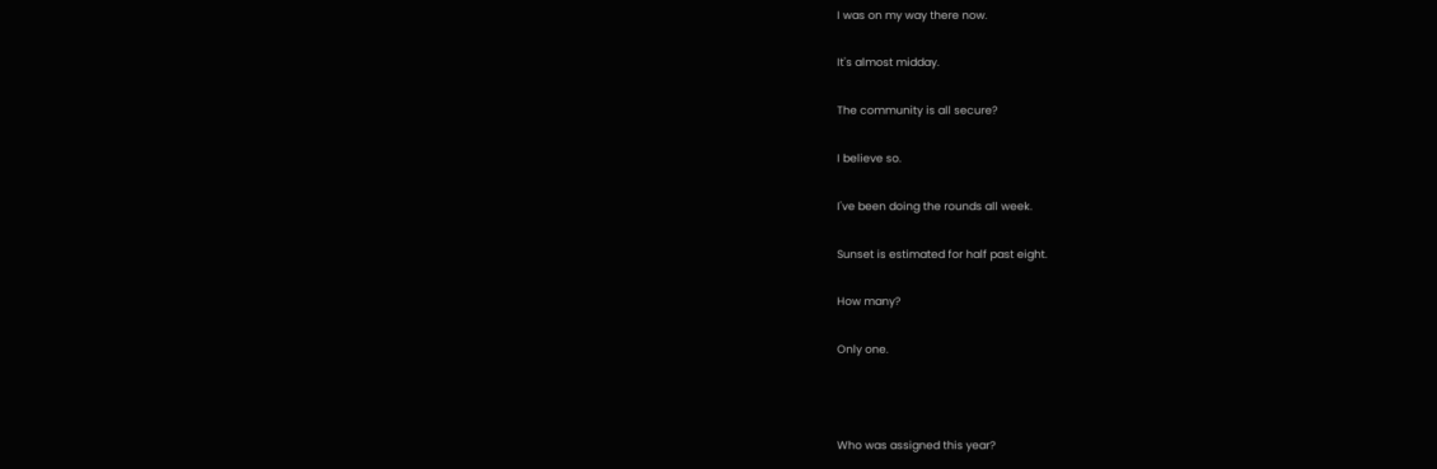I was on my way there now.

It's almost midday.

The community is all secure?

I believe so.

I've been doing the rounds all week.

Sunset is estimated for half past eight.

How many?

Only one.



Who was assigned this year?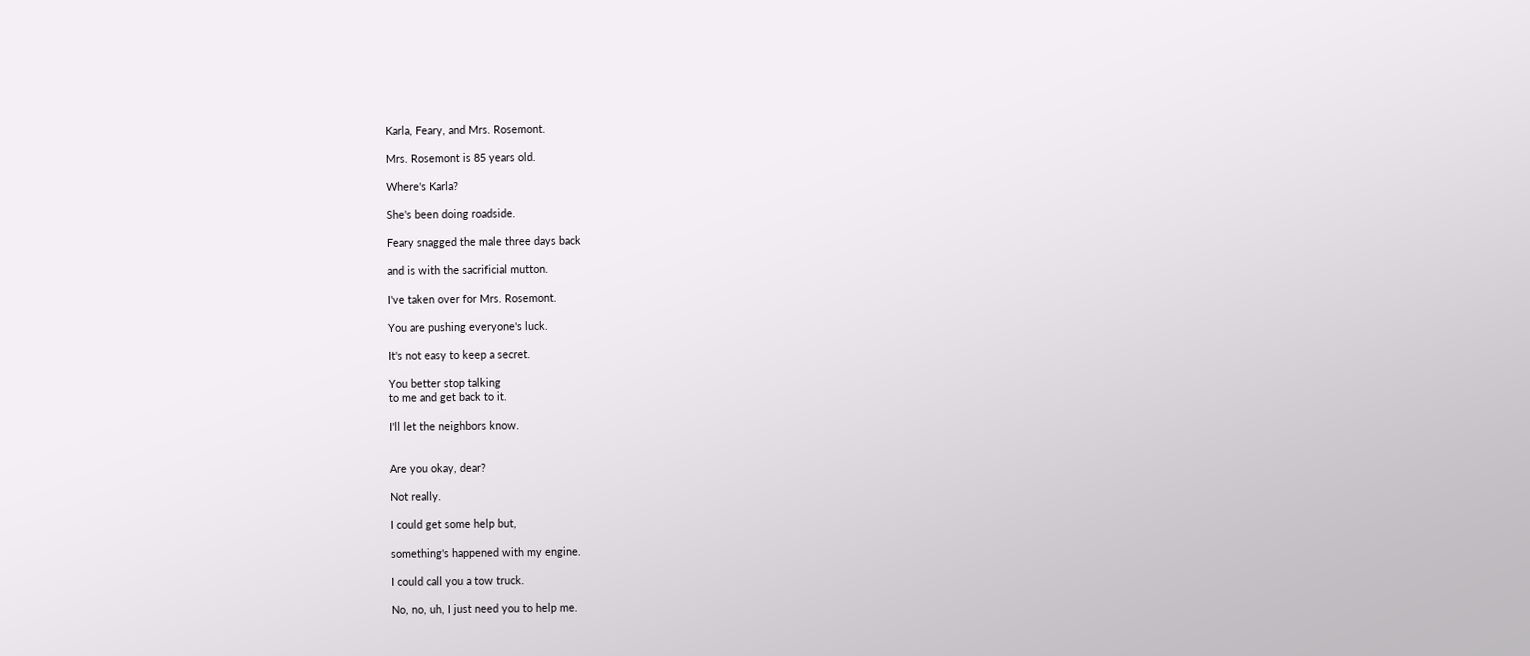Karla, Feary, and Mrs. Rosemont.

Mrs. Rosemont is 85 years old.

Where's Karla?

She's been doing roadside.

Feary snagged the male three days back

and is with the sacrificial mutton.

I've taken over for Mrs. Rosemont.

You are pushing everyone's luck.

It's not easy to keep a secret.

You better stop talking
to me and get back to it.

I'll let the neighbors know.


Are you okay, dear?

Not really.

I could get some help but,

something's happened with my engine.

I could call you a tow truck.

No, no, uh, I just need you to help me.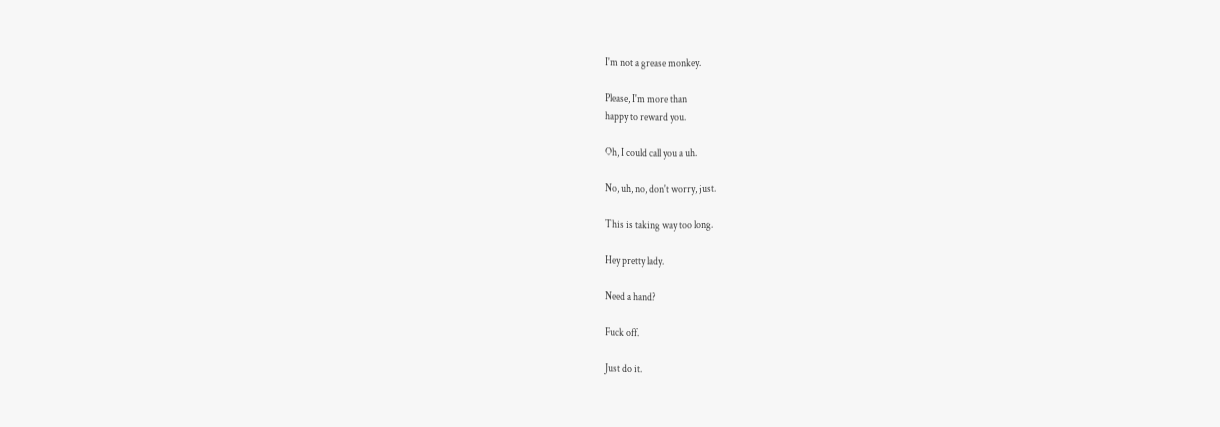I'm not a grease monkey.

Please, I'm more than
happy to reward you.

Oh, I could call you a uh.

No, uh, no, don't worry, just.

This is taking way too long.

Hey pretty lady.

Need a hand?

Fuck off.

Just do it.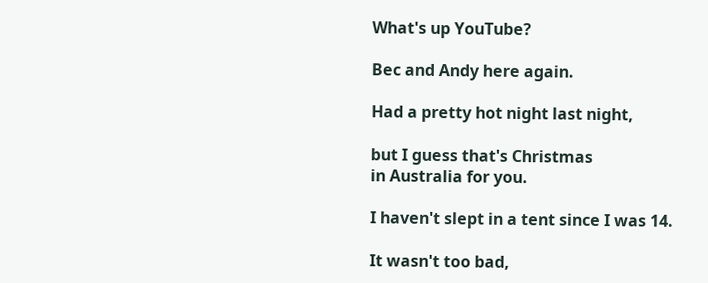What's up YouTube?

Bec and Andy here again.

Had a pretty hot night last night,

but I guess that's Christmas
in Australia for you.

I haven't slept in a tent since I was 14.

It wasn't too bad,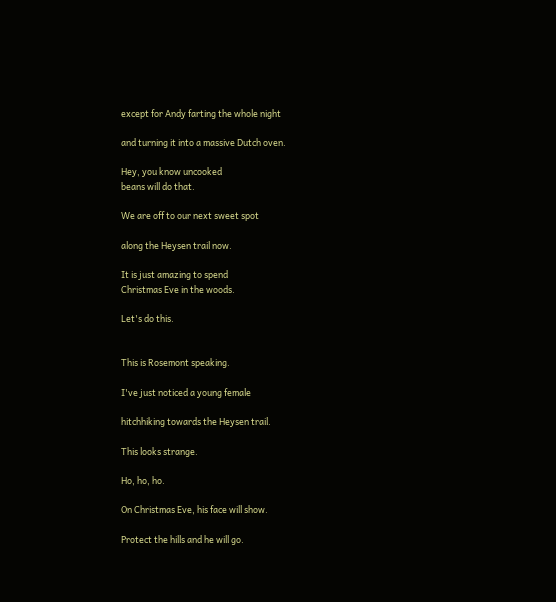except for Andy farting the whole night

and turning it into a massive Dutch oven.

Hey, you know uncooked
beans will do that.

We are off to our next sweet spot

along the Heysen trail now.

It is just amazing to spend
Christmas Eve in the woods.

Let's do this.


This is Rosemont speaking.

I've just noticed a young female

hitchhiking towards the Heysen trail.

This looks strange.

Ho, ho, ho.

On Christmas Eve, his face will show.

Protect the hills and he will go.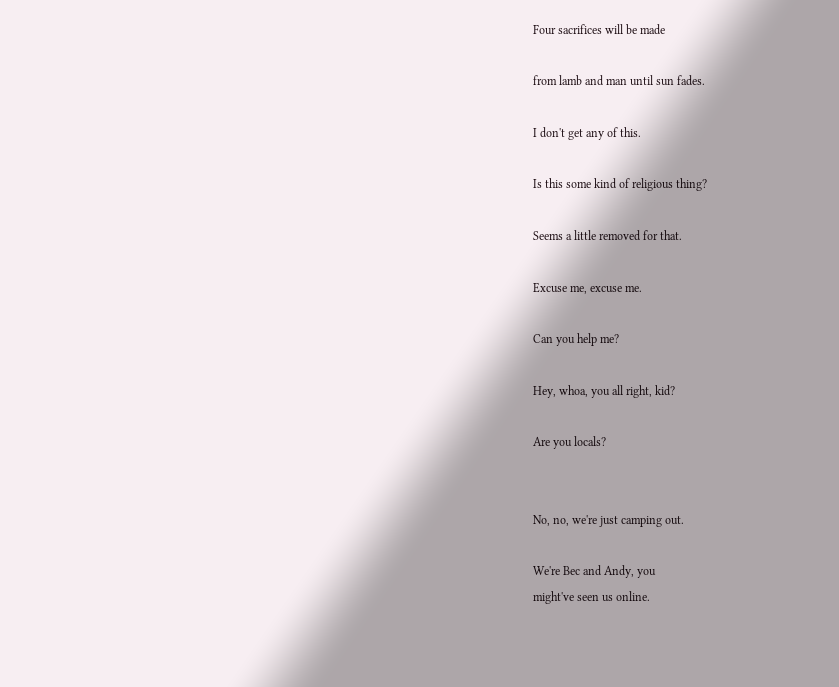Four sacrifices will be made

from lamb and man until sun fades.

I don't get any of this.

Is this some kind of religious thing?

Seems a little removed for that.

Excuse me, excuse me.

Can you help me?

Hey, whoa, you all right, kid?

Are you locals?


No, no, we're just camping out.

We're Bec and Andy, you
might've seen us online.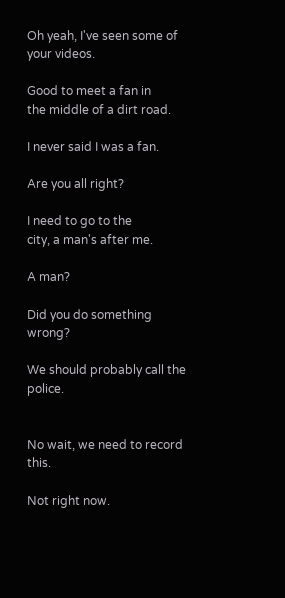Oh yeah, I've seen some of your videos.

Good to meet a fan in
the middle of a dirt road.

I never said I was a fan.

Are you all right?

I need to go to the
city, a man's after me.

A man?

Did you do something wrong?

We should probably call the police.


No wait, we need to record this.

Not right now.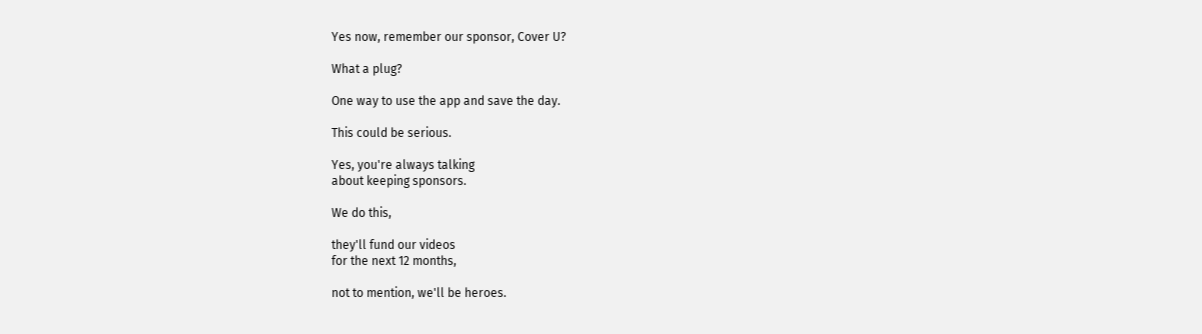Yes now, remember our sponsor, Cover U?

What a plug?

One way to use the app and save the day.

This could be serious.

Yes, you're always talking
about keeping sponsors.

We do this,

they'll fund our videos
for the next 12 months,

not to mention, we'll be heroes.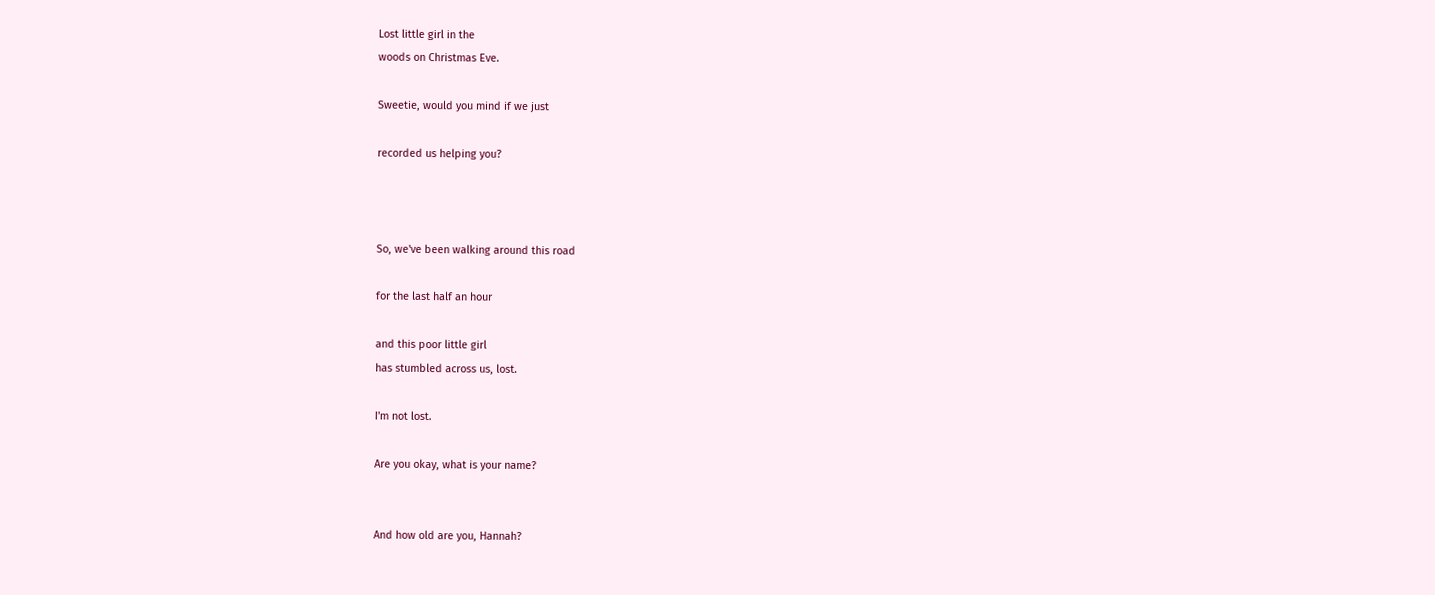Lost little girl in the
woods on Christmas Eve.

Sweetie, would you mind if we just

recorded us helping you?



So, we've been walking around this road

for the last half an hour

and this poor little girl
has stumbled across us, lost.

I'm not lost.

Are you okay, what is your name?


And how old are you, Hannah?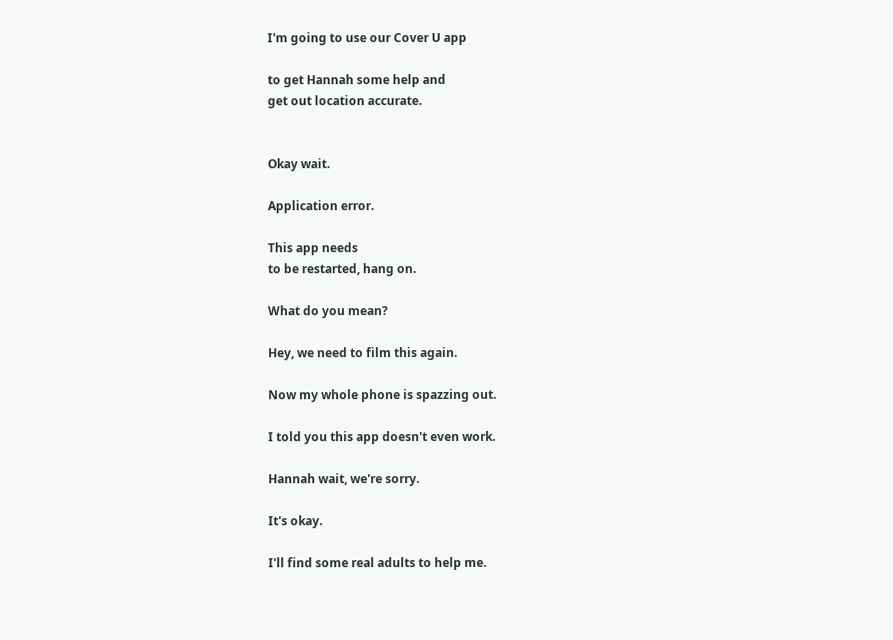I'm going to use our Cover U app

to get Hannah some help and
get out location accurate.


Okay wait.

Application error.

This app needs
to be restarted, hang on.

What do you mean?

Hey, we need to film this again.

Now my whole phone is spazzing out.

I told you this app doesn't even work.

Hannah wait, we're sorry.

It's okay.

I'll find some real adults to help me.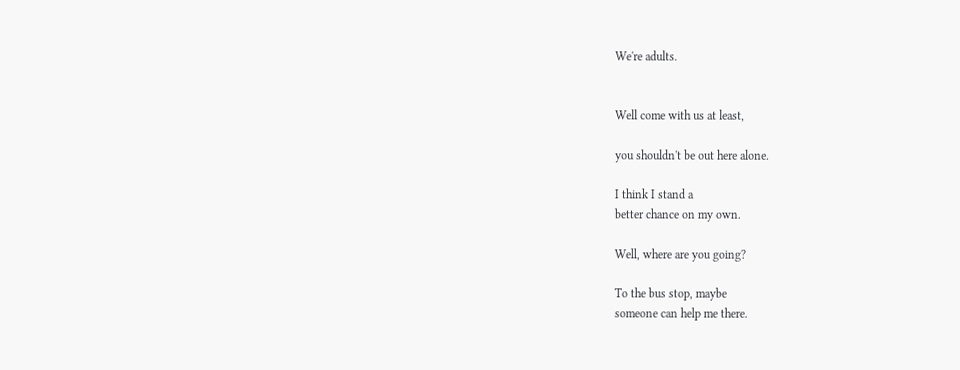We're adults.


Well come with us at least,

you shouldn't be out here alone.

I think I stand a
better chance on my own.

Well, where are you going?

To the bus stop, maybe
someone can help me there.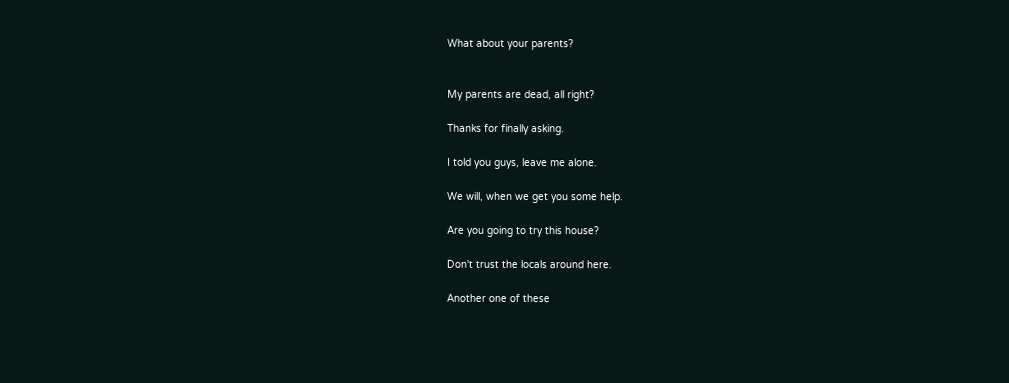What about your parents?


My parents are dead, all right?

Thanks for finally asking.

I told you guys, leave me alone.

We will, when we get you some help.

Are you going to try this house?

Don't trust the locals around here.

Another one of these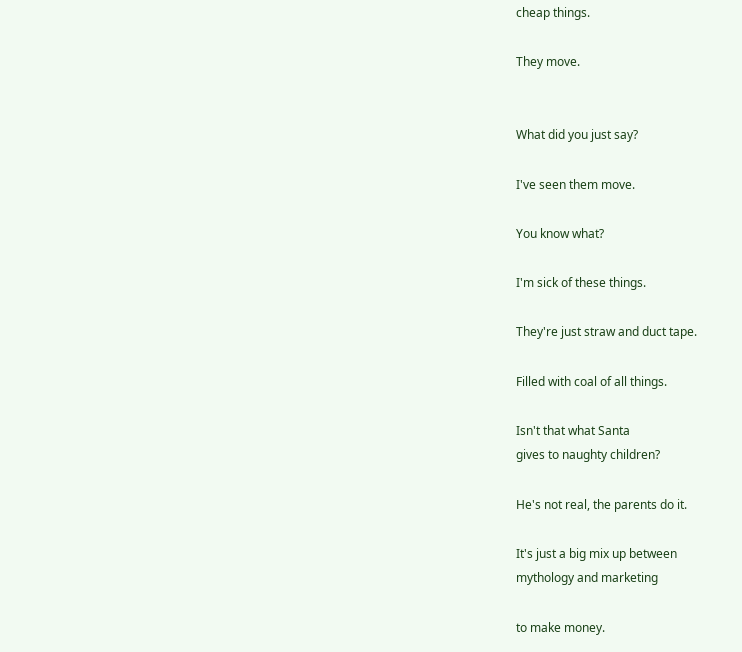cheap things.

They move.


What did you just say?

I've seen them move.

You know what?

I'm sick of these things.

They're just straw and duct tape.

Filled with coal of all things.

Isn't that what Santa
gives to naughty children?

He's not real, the parents do it.

It's just a big mix up between
mythology and marketing

to make money.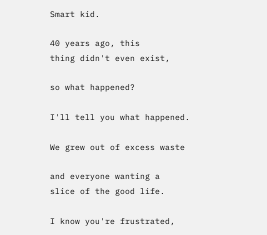Smart kid.

40 years ago, this
thing didn't even exist,

so what happened?

I'll tell you what happened.

We grew out of excess waste

and everyone wanting a
slice of the good life.

I know you're frustrated,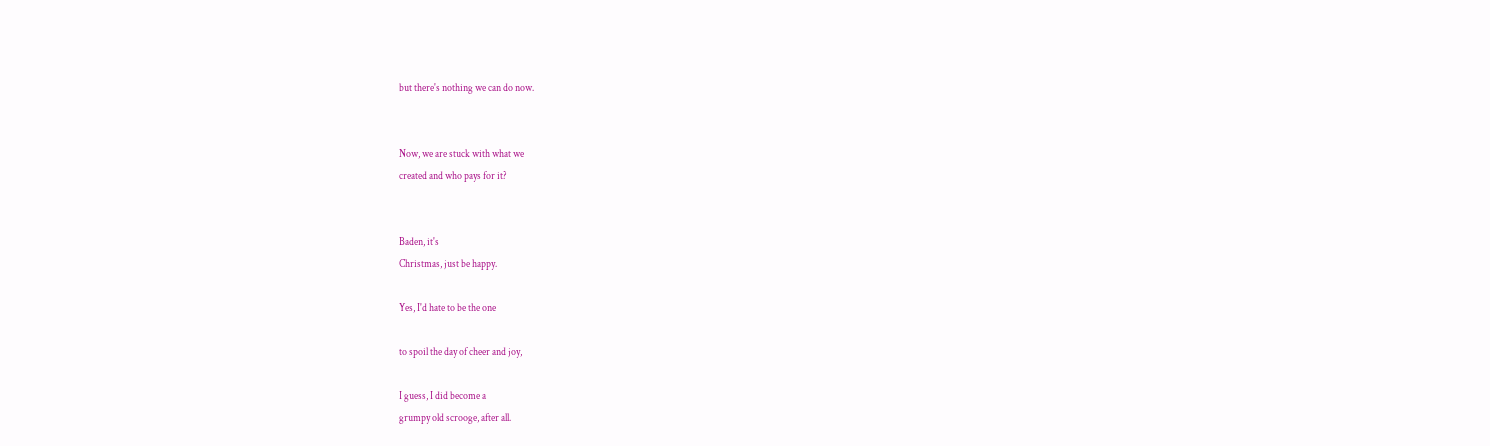but there's nothing we can do now.


Now, we are stuck with what we
created and who pays for it?


Baden, it's
Christmas, just be happy.

Yes, I'd hate to be the one

to spoil the day of cheer and joy,

I guess, I did become a
grumpy old scrooge, after all.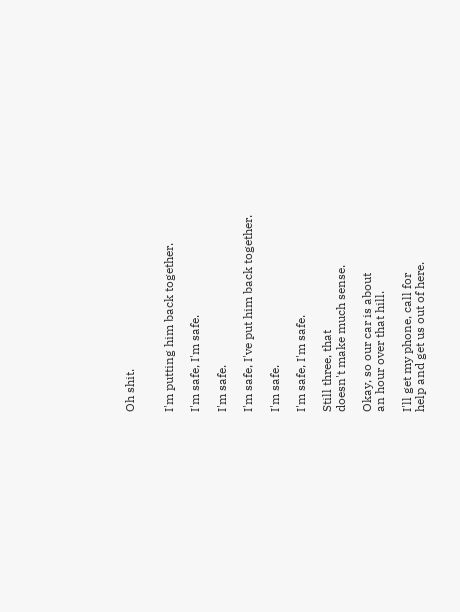Oh shit.


I'm putting him back together.

I'm safe, I'm safe.

I'm safe.

I'm safe, I've put him back together.

I'm safe.

I'm safe, I'm safe.

Still three, that
doesn't make much sense.

Okay, so our car is about
an hour over that hill.

I'll get my phone, call for
help and get us out of here.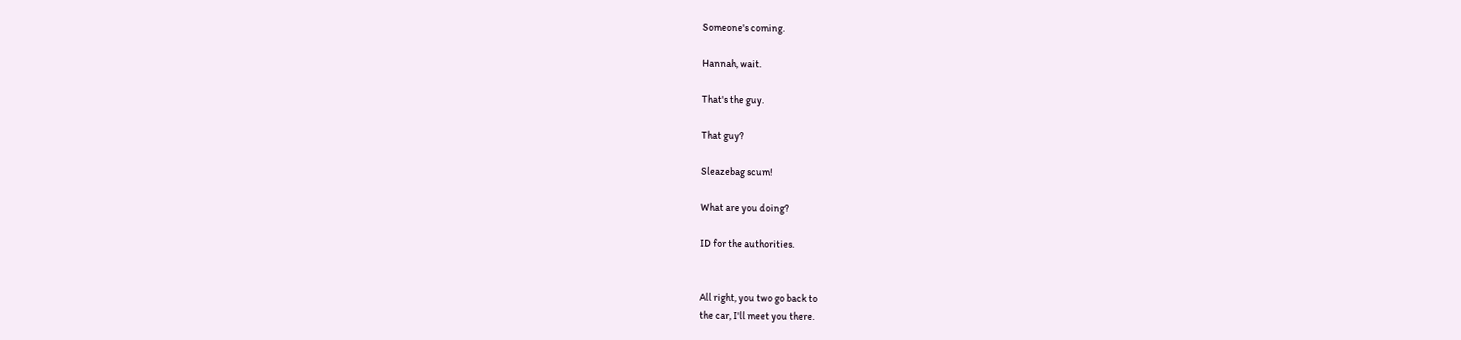Someone's coming.

Hannah, wait.

That's the guy.

That guy?

Sleazebag scum!

What are you doing?

ID for the authorities.


All right, you two go back to
the car, I'll meet you there.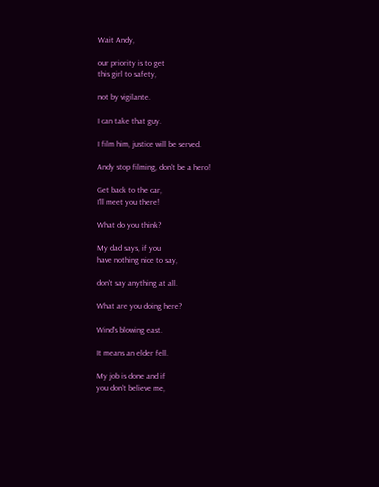Wait Andy,

our priority is to get
this girl to safety,

not by vigilante.

I can take that guy.

I film him, justice will be served.

Andy stop filming, don't be a hero!

Get back to the car,
I'll meet you there!

What do you think?

My dad says, if you
have nothing nice to say,

don't say anything at all.

What are you doing here?

Wind's blowing east.

It means an elder fell.

My job is done and if
you don't believe me,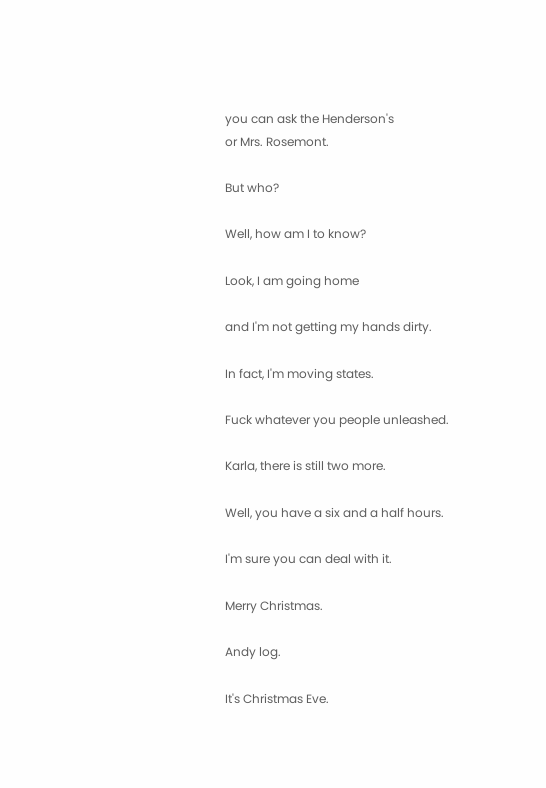you can ask the Henderson's
or Mrs. Rosemont.

But who?

Well, how am I to know?

Look, I am going home

and I'm not getting my hands dirty.

In fact, I'm moving states.

Fuck whatever you people unleashed.

Karla, there is still two more.

Well, you have a six and a half hours.

I'm sure you can deal with it.

Merry Christmas.

Andy log.

It's Christmas Eve.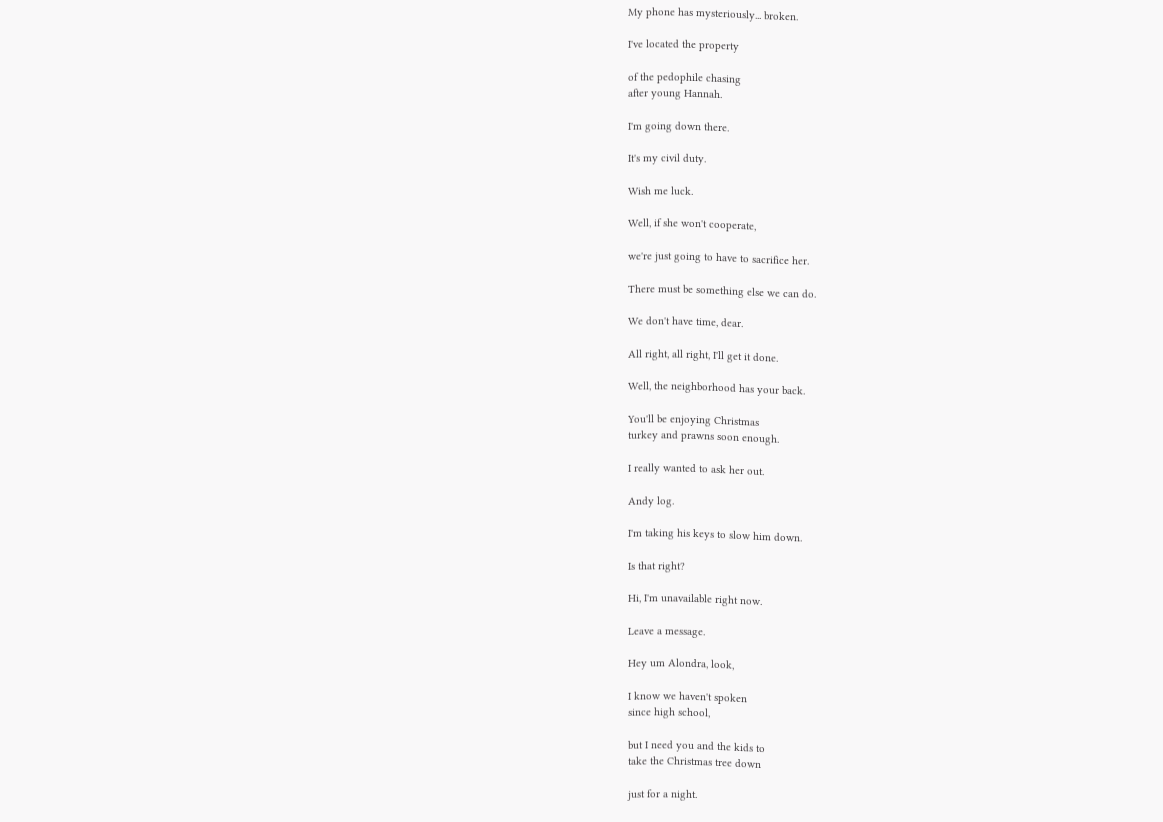My phone has mysteriously... broken.

I've located the property

of the pedophile chasing
after young Hannah.

I'm going down there.

It's my civil duty.

Wish me luck.

Well, if she won't cooperate,

we're just going to have to sacrifice her.

There must be something else we can do.

We don't have time, dear.

All right, all right, I'll get it done.

Well, the neighborhood has your back.

You'll be enjoying Christmas
turkey and prawns soon enough.

I really wanted to ask her out.

Andy log.

I'm taking his keys to slow him down.

Is that right?

Hi, I'm unavailable right now.

Leave a message.

Hey um Alondra, look,

I know we haven't spoken
since high school,

but I need you and the kids to
take the Christmas tree down

just for a night.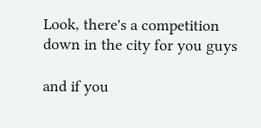Look, there's a competition
down in the city for you guys

and if you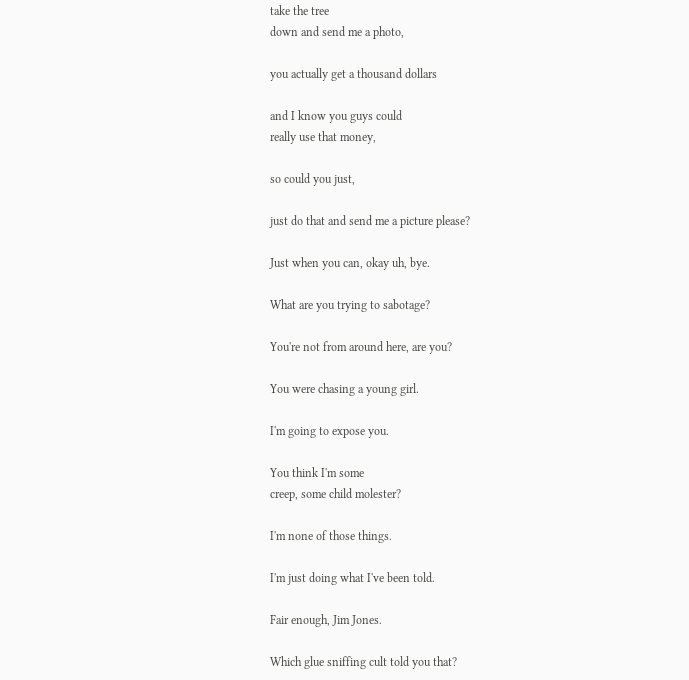take the tree
down and send me a photo,

you actually get a thousand dollars

and I know you guys could
really use that money,

so could you just,

just do that and send me a picture please?

Just when you can, okay uh, bye.

What are you trying to sabotage?

You're not from around here, are you?

You were chasing a young girl.

I'm going to expose you.

You think I'm some
creep, some child molester?

I'm none of those things.

I'm just doing what I've been told.

Fair enough, Jim Jones.

Which glue sniffing cult told you that?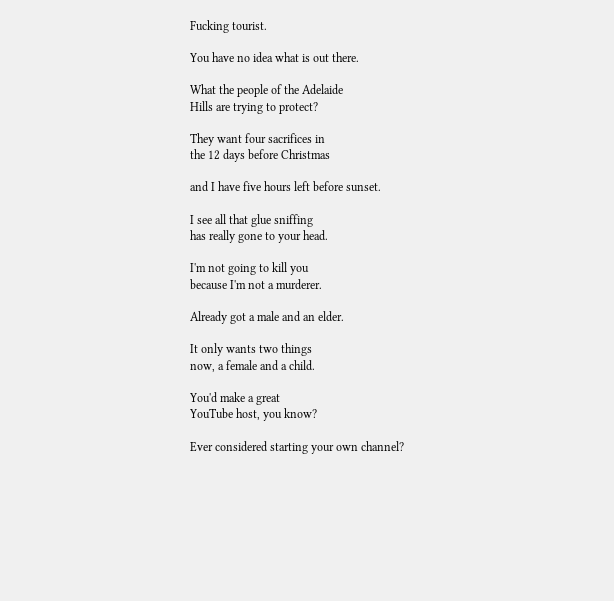Fucking tourist.

You have no idea what is out there.

What the people of the Adelaide
Hills are trying to protect?

They want four sacrifices in
the 12 days before Christmas

and I have five hours left before sunset.

I see all that glue sniffing
has really gone to your head.

I'm not going to kill you
because I'm not a murderer.

Already got a male and an elder.

It only wants two things
now, a female and a child.

You'd make a great
YouTube host, you know?

Ever considered starting your own channel?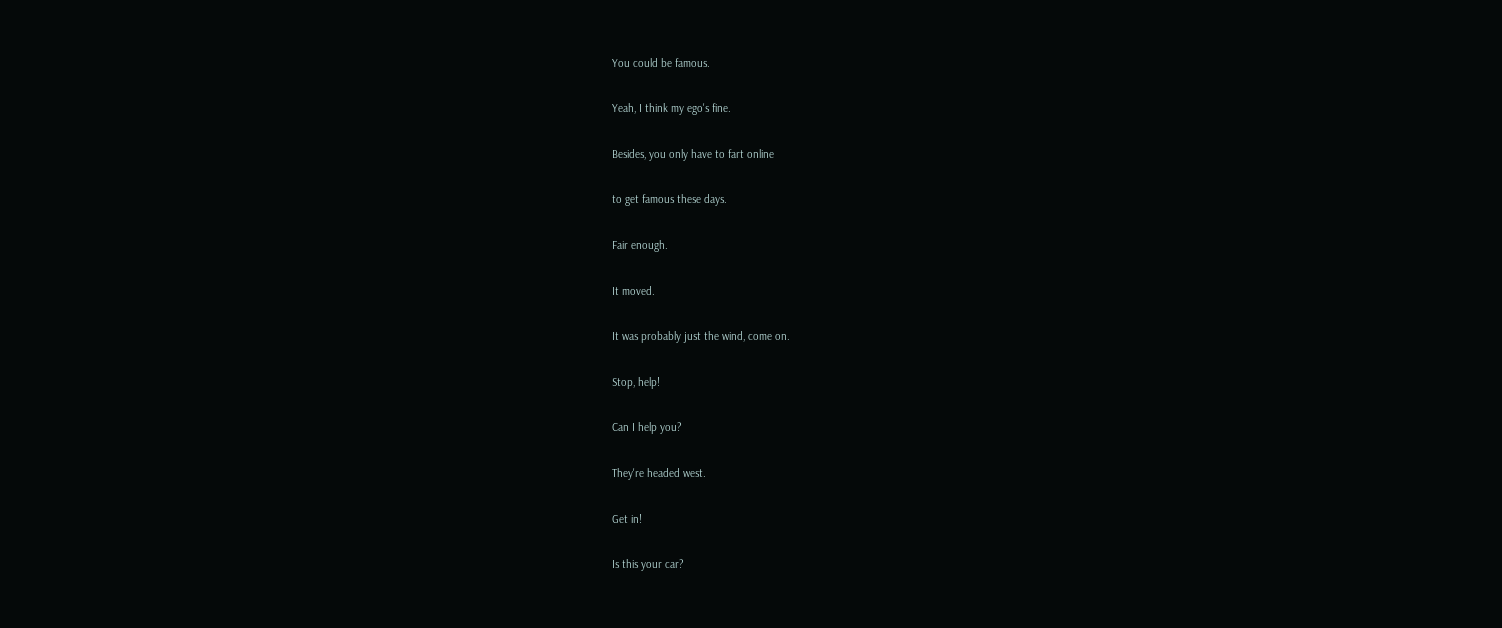You could be famous.

Yeah, I think my ego's fine.

Besides, you only have to fart online

to get famous these days.

Fair enough.

It moved.

It was probably just the wind, come on.

Stop, help!

Can I help you?

They're headed west.

Get in!

Is this your car?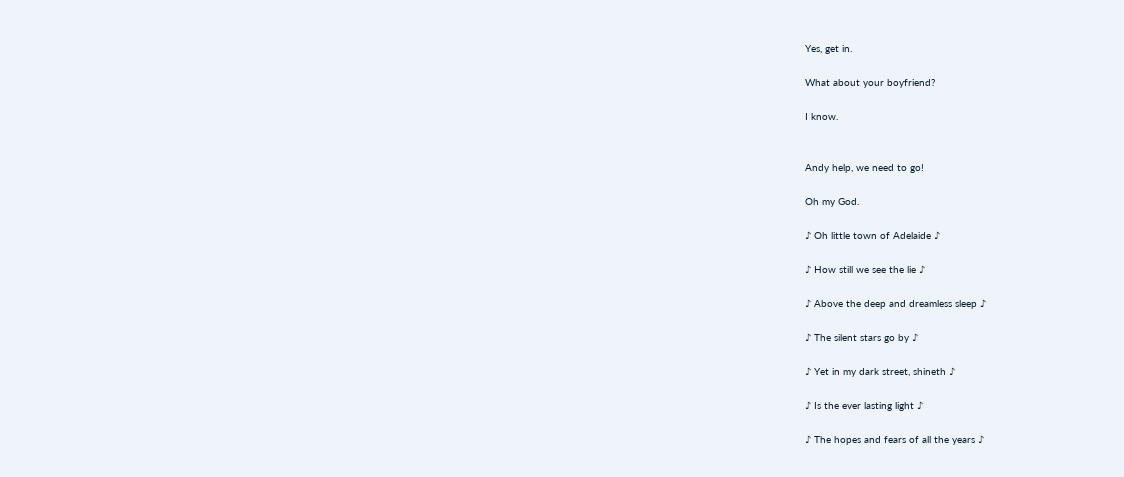Yes, get in.

What about your boyfriend?

I know.


Andy help, we need to go!

Oh my God.

♪ Oh little town of Adelaide ♪

♪ How still we see the lie ♪

♪ Above the deep and dreamless sleep ♪

♪ The silent stars go by ♪

♪ Yet in my dark street, shineth ♪

♪ Is the ever lasting light ♪

♪ The hopes and fears of all the years ♪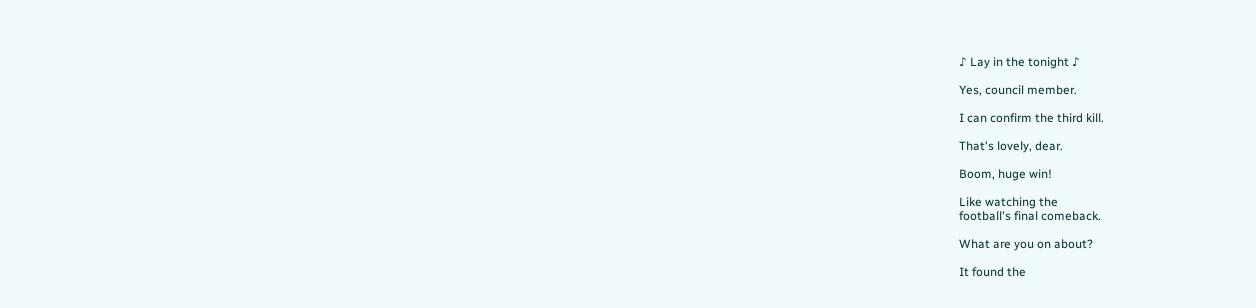♪ Lay in the tonight ♪

Yes, council member.

I can confirm the third kill.

That's lovely, dear.

Boom, huge win!

Like watching the
football's final comeback.

What are you on about?

It found the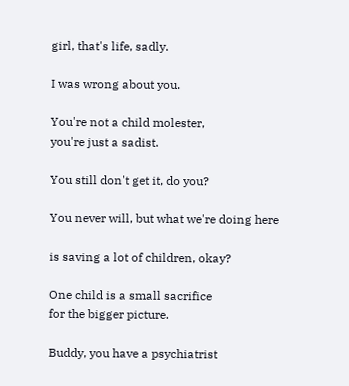girl, that's life, sadly.

I was wrong about you.

You're not a child molester,
you're just a sadist.

You still don't get it, do you?

You never will, but what we're doing here

is saving a lot of children, okay?

One child is a small sacrifice
for the bigger picture.

Buddy, you have a psychiatrist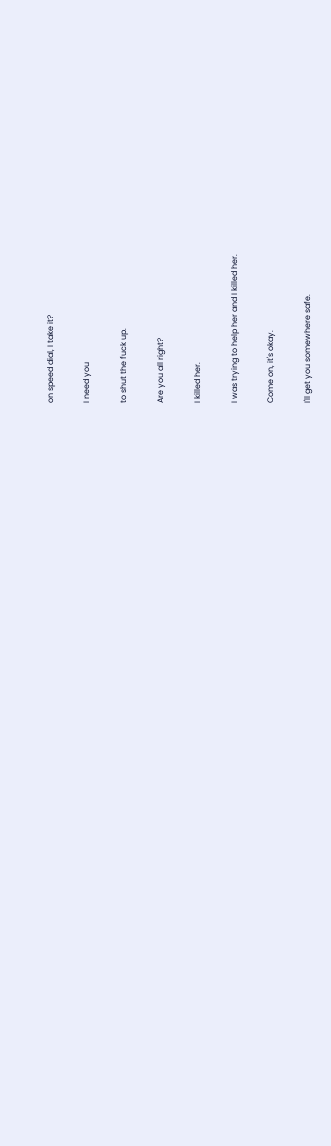on speed dial, I take it?

I need you

to shut the fuck up.

Are you all right?

I killed her.

I was trying to help her and I killed her.

Come on, it's okay.

I'll get you somewhere safe.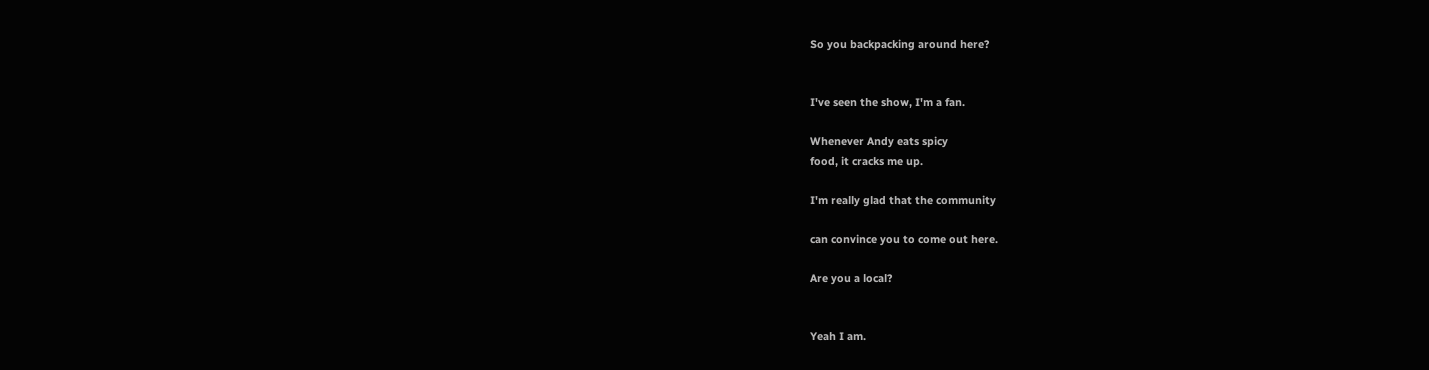So you backpacking around here?


I've seen the show, I'm a fan.

Whenever Andy eats spicy
food, it cracks me up.

I'm really glad that the community

can convince you to come out here.

Are you a local?


Yeah I am.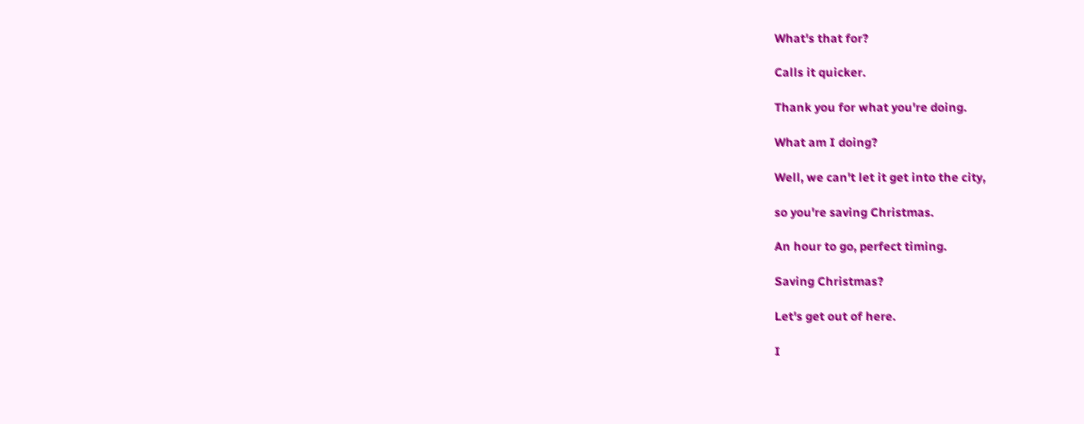What's that for?

Calls it quicker.

Thank you for what you're doing.

What am I doing?

Well, we can't let it get into the city,

so you're saving Christmas.

An hour to go, perfect timing.

Saving Christmas?

Let's get out of here.

I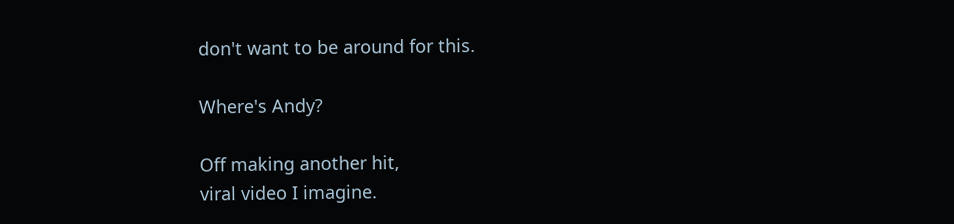don't want to be around for this.

Where's Andy?

Off making another hit,
viral video I imagine.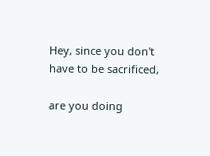Hey, since you don't
have to be sacrificed,

are you doing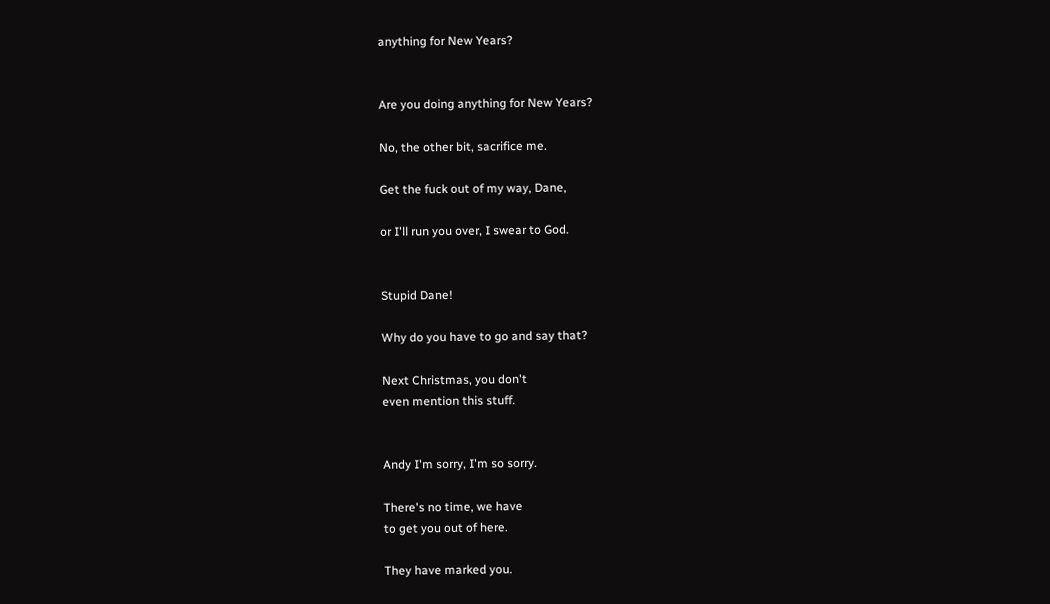anything for New Years?


Are you doing anything for New Years?

No, the other bit, sacrifice me.

Get the fuck out of my way, Dane,

or I'll run you over, I swear to God.


Stupid Dane!

Why do you have to go and say that?

Next Christmas, you don't
even mention this stuff.


Andy I'm sorry, I'm so sorry.

There's no time, we have
to get you out of here.

They have marked you.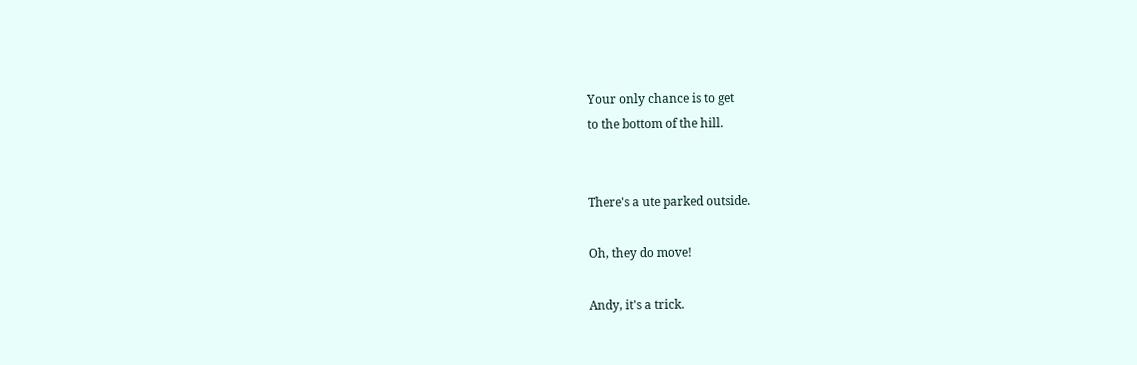Your only chance is to get
to the bottom of the hill.


There's a ute parked outside.

Oh, they do move!

Andy, it's a trick.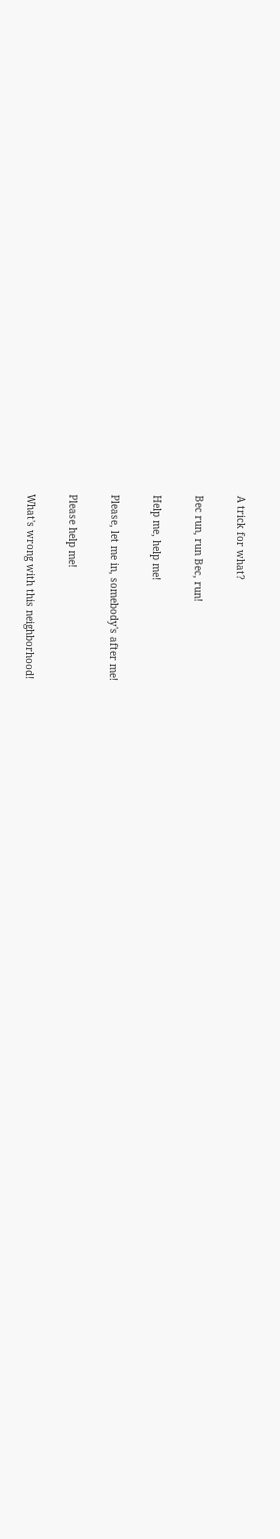A trick for what?

Bec run, run Bec, run!

Help me, help me!

Please, let me in, somebody's after me!

Please help me!

What's wrong with this neighborhood!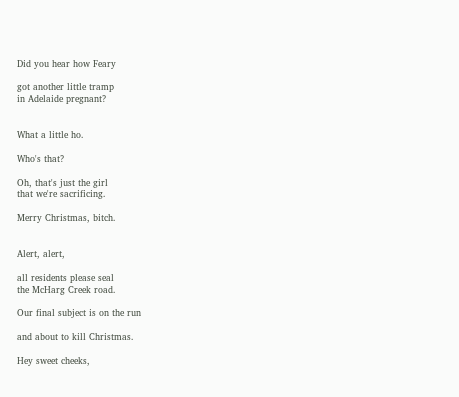Did you hear how Feary

got another little tramp
in Adelaide pregnant?


What a little ho.

Who's that?

Oh, that's just the girl
that we're sacrificing.

Merry Christmas, bitch.


Alert, alert,

all residents please seal
the McHarg Creek road.

Our final subject is on the run

and about to kill Christmas.

Hey sweet cheeks,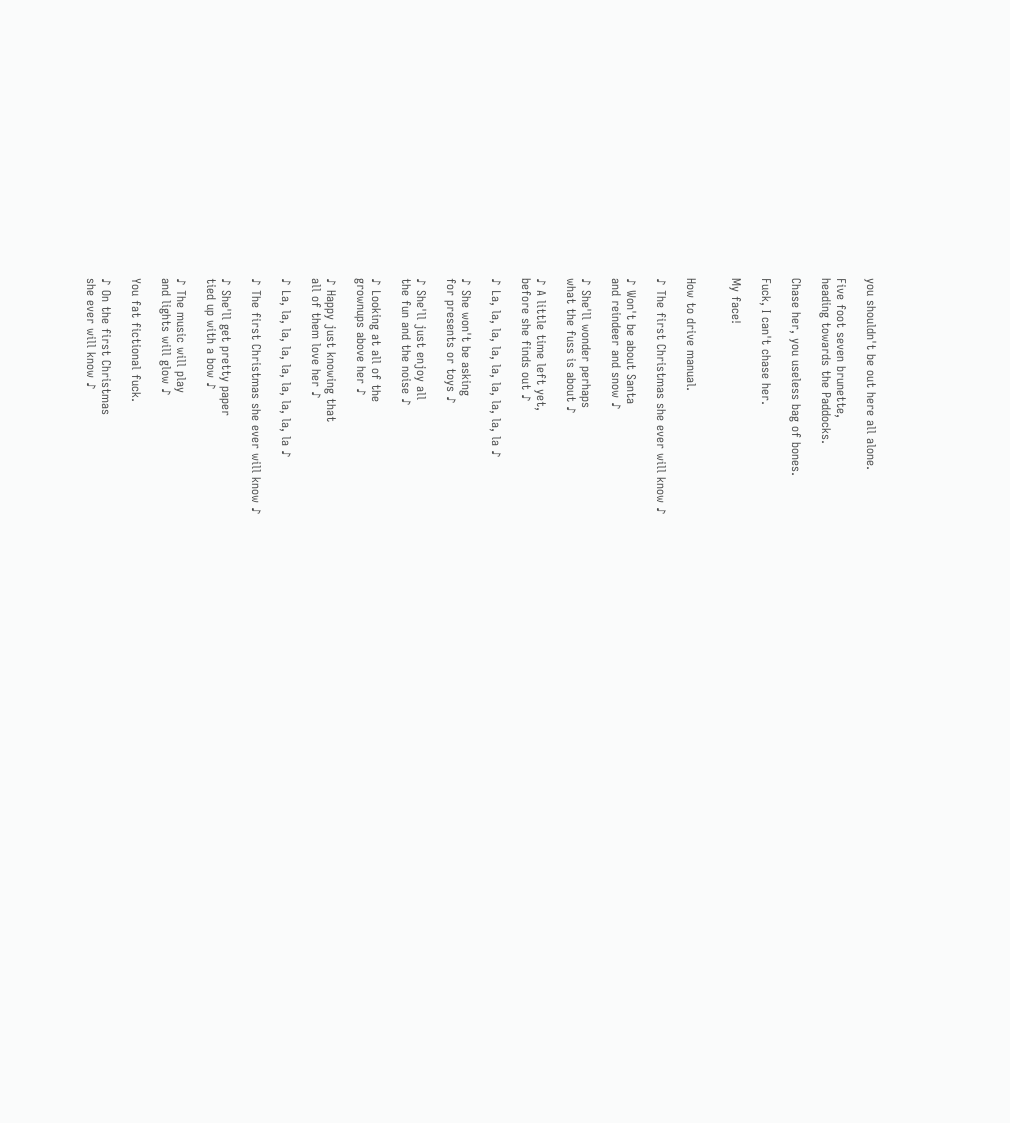you shouldn't be out here all alone.

Five foot seven brunette,
heading towards the Paddocks.

Chase her, you useless bag of bones.

Fuck, I can't chase her.

My face!


How to drive manual.

♪ The first Christmas she ever will know ♪

♪ Won't be about Santa
and reindeer and snow ♪

♪ She'll wonder perhaps
what the fuss is about ♪

♪ A little time left yet,
before she finds out ♪

♪ La, la, la, la, la, la, la, la, la ♪

♪ She won't be asking
for presents or toys ♪

♪ She'll just enjoy all
the fun and the noise ♪

♪ Looking at all of the
grownups above her ♪

♪ Happy just knowing that
all of them love her ♪

♪ La, la, la, la, la, la, la, la, la ♪

♪ The first Christmas she ever will know ♪

♪ She'll get pretty paper
tied up with a bow ♪

♪ The music will play
and lights will glow ♪

You fat fictional fuck.

♪ On the first Christmas
she ever will know ♪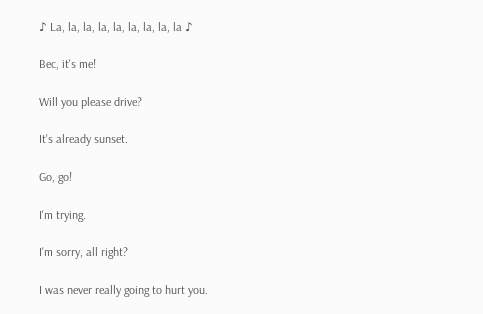♪ La, la, la, la, la, la, la, la, la ♪

Bec, it's me!

Will you please drive?

It's already sunset.

Go, go!

I'm trying.

I'm sorry, all right?

I was never really going to hurt you.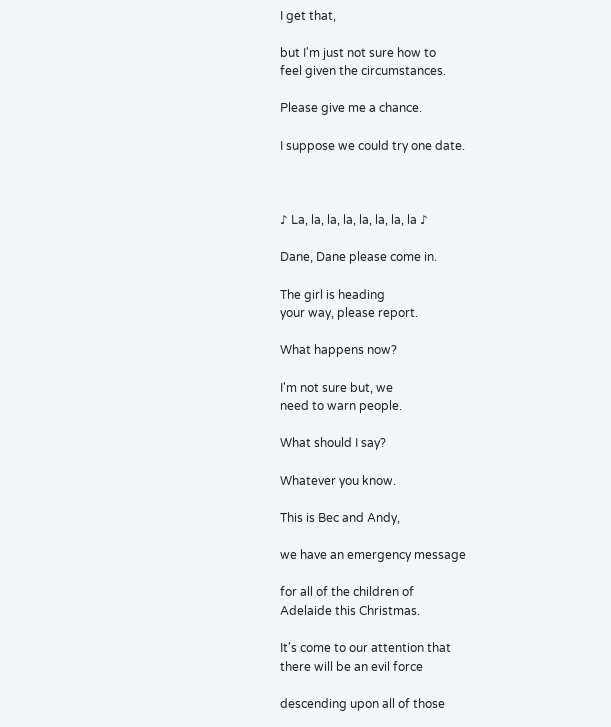I get that,

but I'm just not sure how to
feel given the circumstances.

Please give me a chance.

I suppose we could try one date.



♪ La, la, la, la, la, la, la, la ♪

Dane, Dane please come in.

The girl is heading
your way, please report.

What happens now?

I'm not sure but, we
need to warn people.

What should I say?

Whatever you know.

This is Bec and Andy,

we have an emergency message

for all of the children of
Adelaide this Christmas.

It's come to our attention that
there will be an evil force

descending upon all of those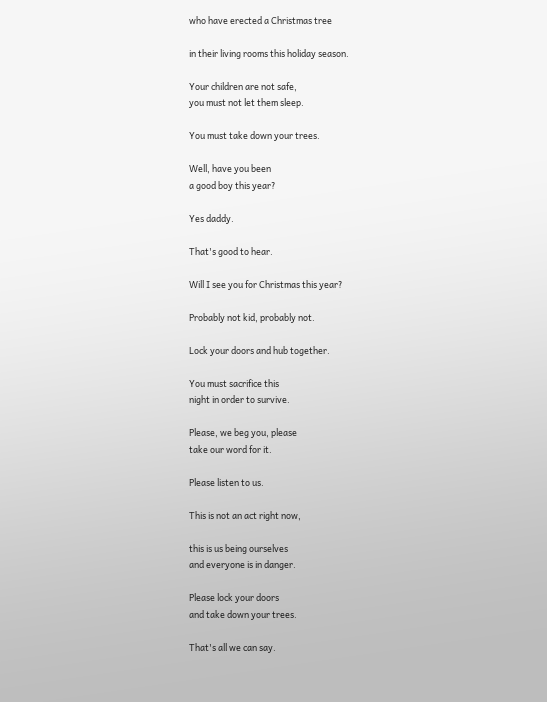who have erected a Christmas tree

in their living rooms this holiday season.

Your children are not safe,
you must not let them sleep.

You must take down your trees.

Well, have you been
a good boy this year?

Yes daddy.

That's good to hear.

Will I see you for Christmas this year?

Probably not kid, probably not.

Lock your doors and hub together.

You must sacrifice this
night in order to survive.

Please, we beg you, please
take our word for it.

Please listen to us.

This is not an act right now,

this is us being ourselves
and everyone is in danger.

Please lock your doors
and take down your trees.

That's all we can say.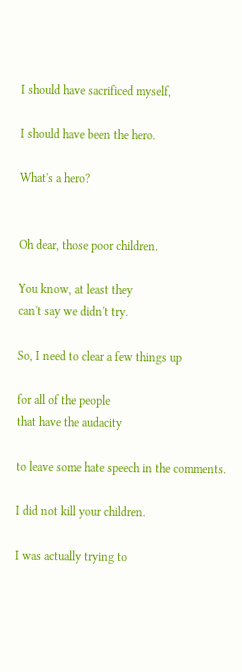I should have sacrificed myself,

I should have been the hero.

What's a hero?


Oh dear, those poor children.

You know, at least they
can't say we didn't try.

So, I need to clear a few things up

for all of the people
that have the audacity

to leave some hate speech in the comments.

I did not kill your children.

I was actually trying to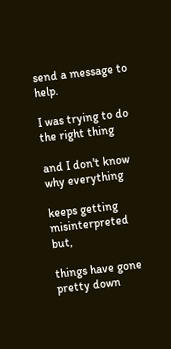send a message to help.

I was trying to do the right thing

and I don't know why everything

keeps getting misinterpreted but,

things have gone pretty down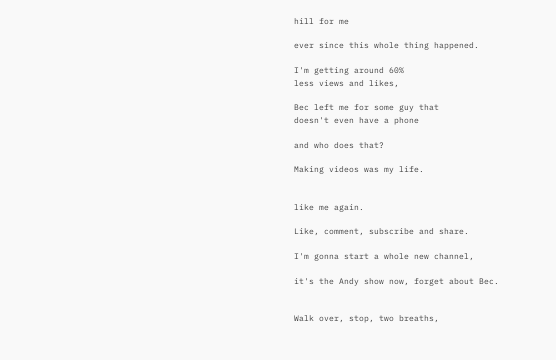hill for me

ever since this whole thing happened.

I'm getting around 60%
less views and likes,

Bec left me for some guy that
doesn't even have a phone

and who does that?

Making videos was my life.


like me again.

Like, comment, subscribe and share.

I'm gonna start a whole new channel,

it's the Andy show now, forget about Bec.


Walk over, stop, two breaths,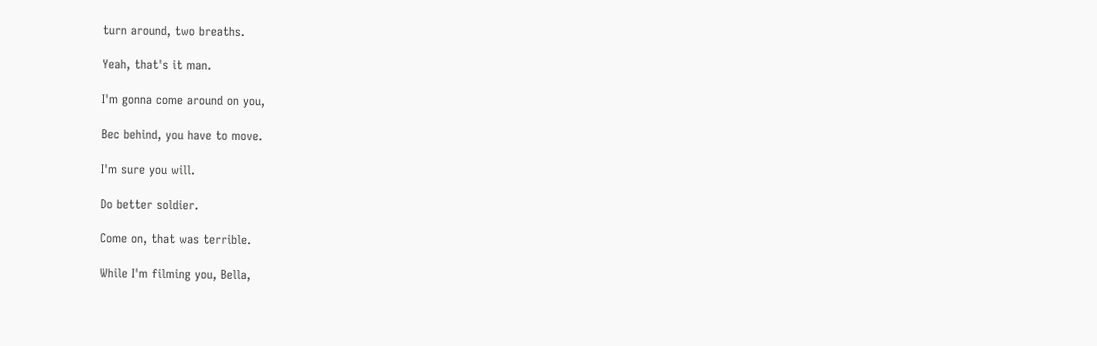turn around, two breaths.

Yeah, that's it man.

I'm gonna come around on you,

Bec behind, you have to move.

I'm sure you will.

Do better soldier.

Come on, that was terrible.

While I'm filming you, Bella,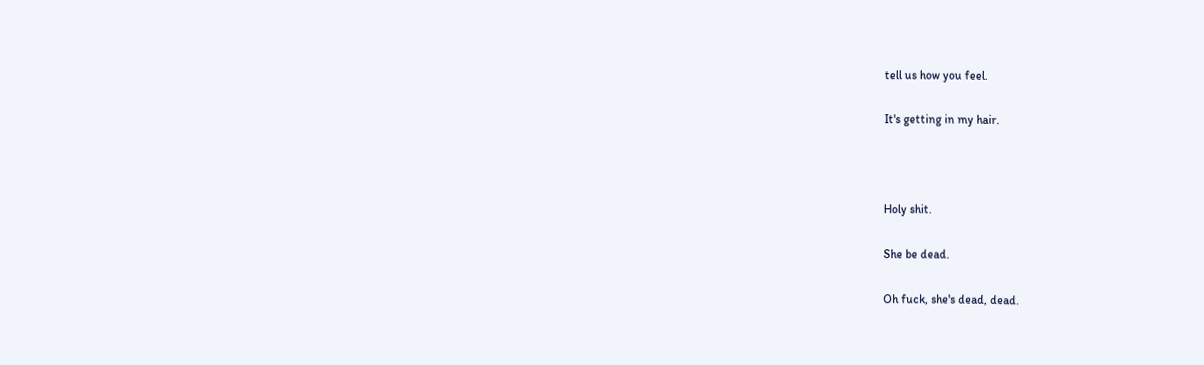tell us how you feel.

It's getting in my hair.



Holy shit.

She be dead.

Oh fuck, she's dead, dead.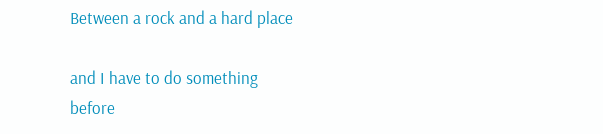Between a rock and a hard place

and I have to do something
before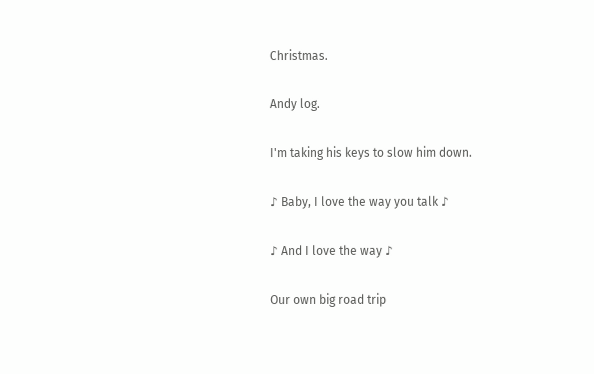Christmas.

Andy log.

I'm taking his keys to slow him down.

♪ Baby, I love the way you talk ♪

♪ And I love the way ♪

Our own big road trip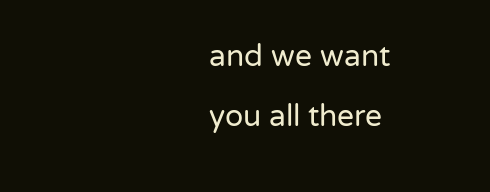and we want you all there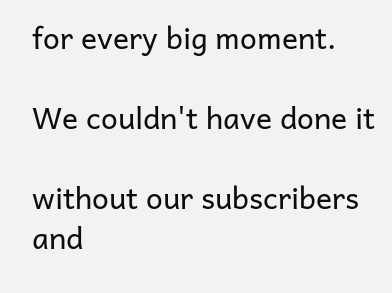for every big moment.

We couldn't have done it

without our subscribers and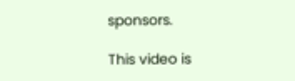sponsors.

This video is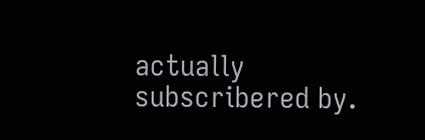actually subscribered by.